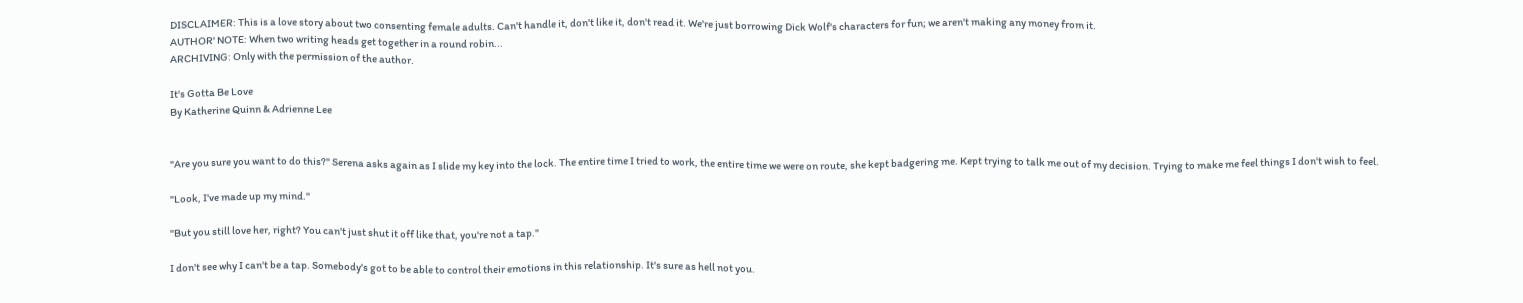DISCLAIMER: This is a love story about two consenting female adults. Can't handle it, don't like it, don't read it. We're just borrowing Dick Wolf's characters for fun; we aren't making any money from it.
AUTHOR' NOTE: When two writing heads get together in a round robin...
ARCHIVING: Only with the permission of the author.

It's Gotta Be Love
By Katherine Quinn & Adrienne Lee


"Are you sure you want to do this?" Serena asks again as I slide my key into the lock. The entire time I tried to work, the entire time we were on route, she kept badgering me. Kept trying to talk me out of my decision. Trying to make me feel things I don't wish to feel.

"Look, I've made up my mind."

"But you still love her, right? You can't just shut it off like that, you're not a tap."

I don't see why I can't be a tap. Somebody's got to be able to control their emotions in this relationship. It's sure as hell not you.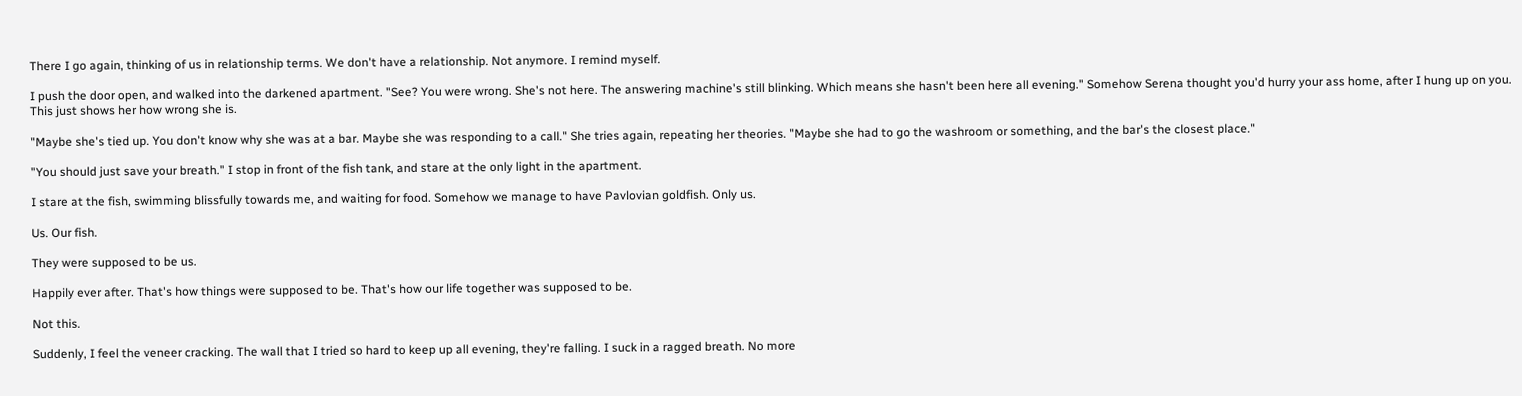There I go again, thinking of us in relationship terms. We don't have a relationship. Not anymore. I remind myself.

I push the door open, and walked into the darkened apartment. "See? You were wrong. She's not here. The answering machine's still blinking. Which means she hasn't been here all evening." Somehow Serena thought you'd hurry your ass home, after I hung up on you. This just shows her how wrong she is.

"Maybe she's tied up. You don't know why she was at a bar. Maybe she was responding to a call." She tries again, repeating her theories. "Maybe she had to go the washroom or something, and the bar's the closest place."

"You should just save your breath." I stop in front of the fish tank, and stare at the only light in the apartment.

I stare at the fish, swimming blissfully towards me, and waiting for food. Somehow we manage to have Pavlovian goldfish. Only us.

Us. Our fish.

They were supposed to be us.

Happily ever after. That's how things were supposed to be. That's how our life together was supposed to be.

Not this.

Suddenly, I feel the veneer cracking. The wall that I tried so hard to keep up all evening, they're falling. I suck in a ragged breath. No more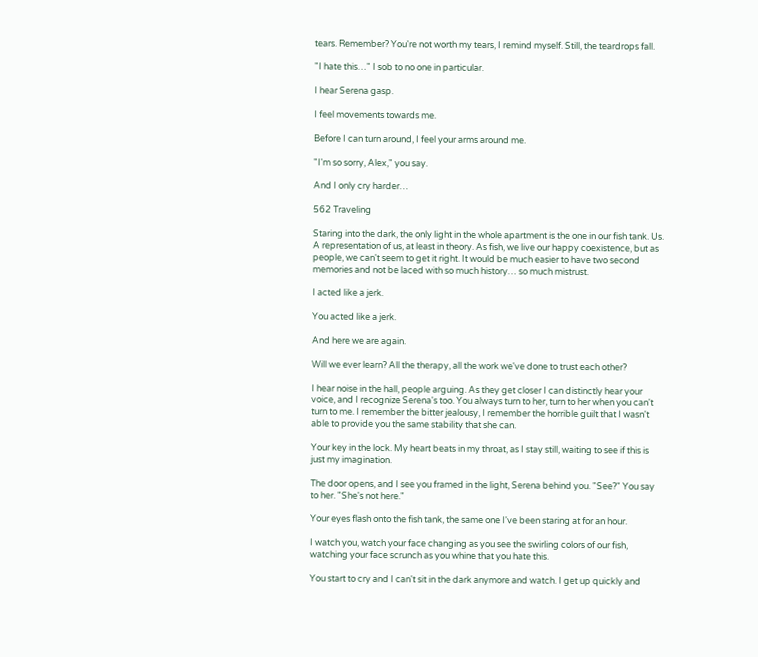tears. Remember? You're not worth my tears, I remind myself. Still, the teardrops fall.

"I hate this…" I sob to no one in particular.

I hear Serena gasp.

I feel movements towards me.

Before I can turn around, I feel your arms around me.

"I'm so sorry, Alex," you say.

And I only cry harder…

562 Traveling

Staring into the dark, the only light in the whole apartment is the one in our fish tank. Us. A representation of us, at least in theory. As fish, we live our happy coexistence, but as people, we can't seem to get it right. It would be much easier to have two second memories and not be laced with so much history… so much mistrust.

I acted like a jerk.

You acted like a jerk.

And here we are again.

Will we ever learn? All the therapy, all the work we've done to trust each other?

I hear noise in the hall, people arguing. As they get closer I can distinctly hear your voice, and I recognize Serena's too. You always turn to her, turn to her when you can't turn to me. I remember the bitter jealousy, I remember the horrible guilt that I wasn't able to provide you the same stability that she can.

Your key in the lock. My heart beats in my throat, as I stay still, waiting to see if this is just my imagination.

The door opens, and I see you framed in the light, Serena behind you. "See?" You say to her. "She's not here."

Your eyes flash onto the fish tank, the same one I've been staring at for an hour.

I watch you, watch your face changing as you see the swirling colors of our fish, watching your face scrunch as you whine that you hate this.

You start to cry and I can't sit in the dark anymore and watch. I get up quickly and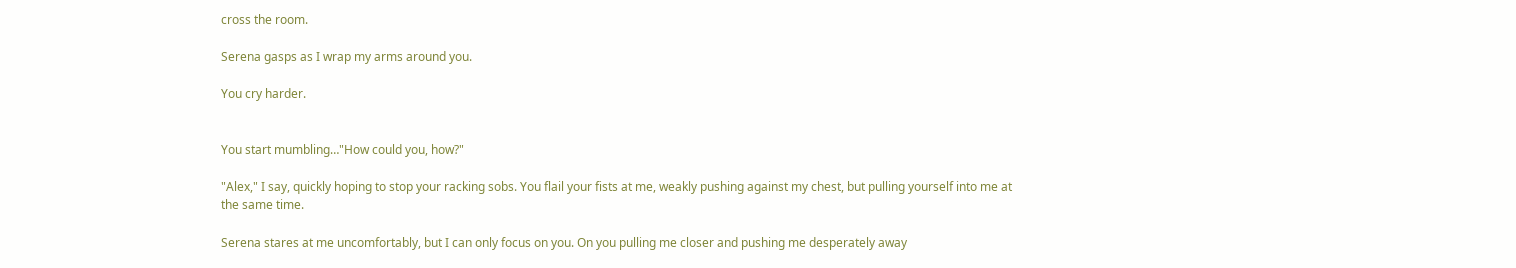cross the room.

Serena gasps as I wrap my arms around you.

You cry harder.


You start mumbling…"How could you, how?"

"Alex," I say, quickly hoping to stop your racking sobs. You flail your fists at me, weakly pushing against my chest, but pulling yourself into me at the same time.

Serena stares at me uncomfortably, but I can only focus on you. On you pulling me closer and pushing me desperately away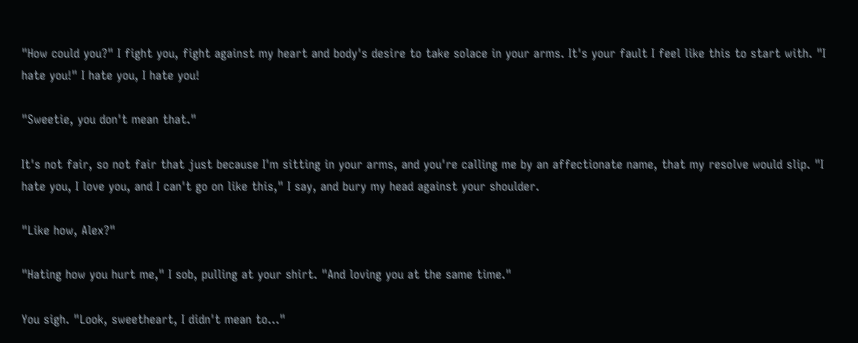"How could you?" I fight you, fight against my heart and body's desire to take solace in your arms. It's your fault I feel like this to start with. "I hate you!" I hate you, I hate you!

"Sweetie, you don't mean that."

It's not fair, so not fair that just because I'm sitting in your arms, and you're calling me by an affectionate name, that my resolve would slip. "I hate you, I love you, and I can't go on like this," I say, and bury my head against your shoulder.

"Like how, Alex?"

"Hating how you hurt me," I sob, pulling at your shirt. "And loving you at the same time."

You sigh. "Look, sweetheart, I didn't mean to…"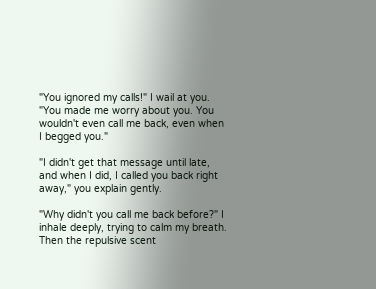"You ignored my calls!" I wail at you. "You made me worry about you. You wouldn't even call me back, even when I begged you."

"I didn't get that message until late, and when I did, I called you back right away," you explain gently.

"Why didn't you call me back before?" I inhale deeply, trying to calm my breath. Then the repulsive scent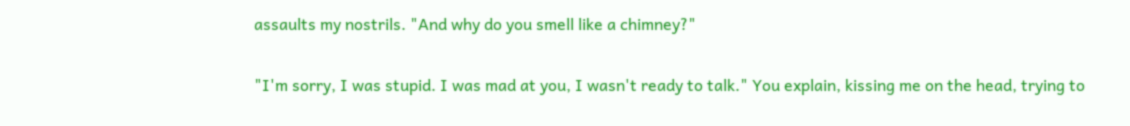assaults my nostrils. "And why do you smell like a chimney?"

"I'm sorry, I was stupid. I was mad at you, I wasn't ready to talk." You explain, kissing me on the head, trying to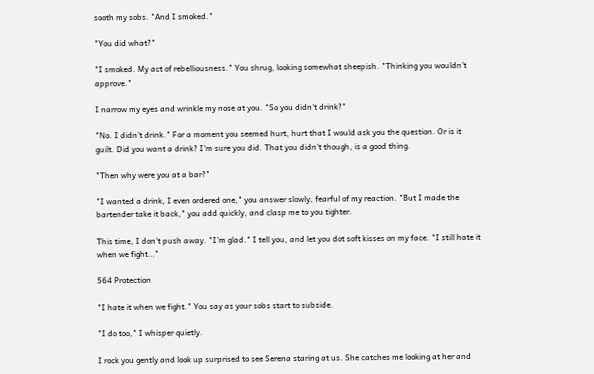sooth my sobs. "And I smoked."

"You did what?"

"I smoked. My act of rebelliousness." You shrug, looking somewhat sheepish. "Thinking you wouldn't approve."

I narrow my eyes and wrinkle my nose at you. "So you didn't drink?"

"No. I didn't drink." For a moment you seemed hurt, hurt that I would ask you the question. Or is it guilt. Did you want a drink? I'm sure you did. That you didn't though, is a good thing.

"Then why were you at a bar?"

"I wanted a drink, I even ordered one," you answer slowly, fearful of my reaction. "But I made the bartender take it back," you add quickly, and clasp me to you tighter.

This time, I don't push away. "I'm glad." I tell you, and let you dot soft kisses on my face. "I still hate it when we fight…"

564 Protection

"I hate it when we fight." You say as your sobs start to subside.

"I do too," I whisper quietly.

I rock you gently and look up surprised to see Serena staring at us. She catches me looking at her and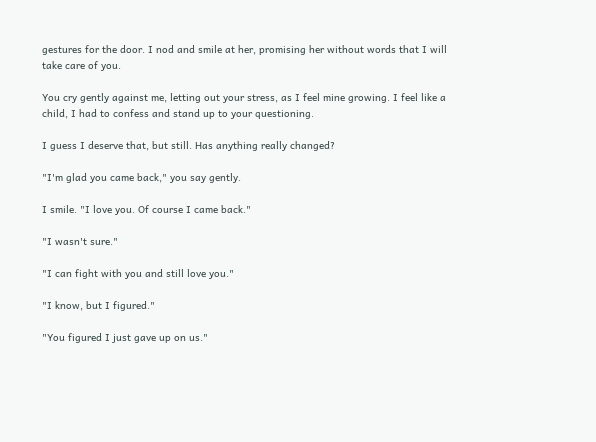gestures for the door. I nod and smile at her, promising her without words that I will take care of you.

You cry gently against me, letting out your stress, as I feel mine growing. I feel like a child, I had to confess and stand up to your questioning.

I guess I deserve that, but still. Has anything really changed?

"I'm glad you came back," you say gently.

I smile. "I love you. Of course I came back."

"I wasn't sure."

"I can fight with you and still love you."

"I know, but I figured."

"You figured I just gave up on us."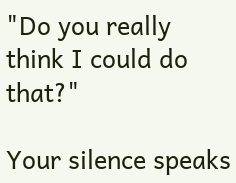"Do you really think I could do that?"

Your silence speaks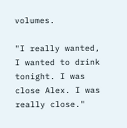volumes.

"I really wanted, I wanted to drink tonight. I was close Alex. I was really close."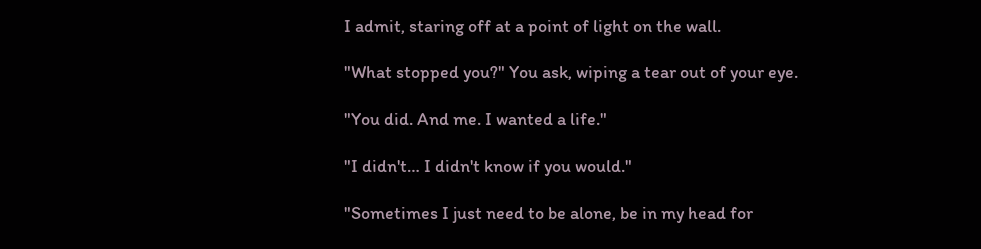I admit, staring off at a point of light on the wall.

"What stopped you?" You ask, wiping a tear out of your eye.

"You did. And me. I wanted a life."

"I didn't… I didn't know if you would."

"Sometimes I just need to be alone, be in my head for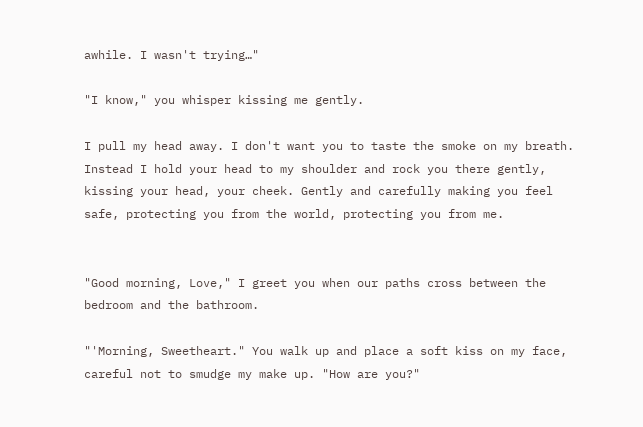awhile. I wasn't trying…"

"I know," you whisper kissing me gently.

I pull my head away. I don't want you to taste the smoke on my breath. Instead I hold your head to my shoulder and rock you there gently, kissing your head, your cheek. Gently and carefully making you feel safe, protecting you from the world, protecting you from me.


"Good morning, Love," I greet you when our paths cross between the bedroom and the bathroom.

"'Morning, Sweetheart." You walk up and place a soft kiss on my face, careful not to smudge my make up. "How are you?"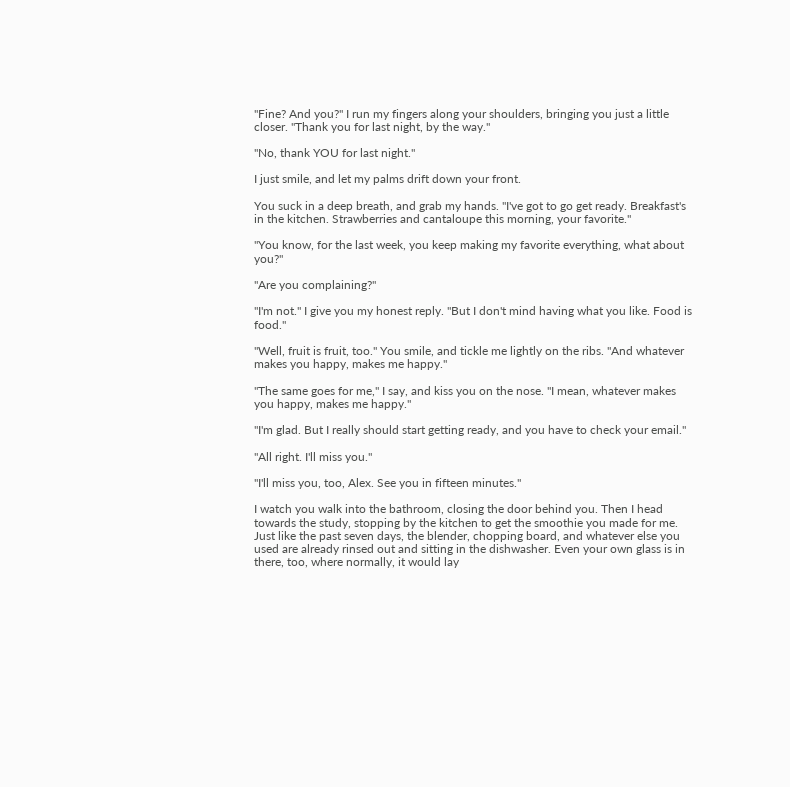"Fine? And you?" I run my fingers along your shoulders, bringing you just a little closer. "Thank you for last night, by the way."

"No, thank YOU for last night."

I just smile, and let my palms drift down your front.

You suck in a deep breath, and grab my hands. "I've got to go get ready. Breakfast's in the kitchen. Strawberries and cantaloupe this morning, your favorite."

"You know, for the last week, you keep making my favorite everything, what about you?"

"Are you complaining?"

"I'm not." I give you my honest reply. "But I don't mind having what you like. Food is food."

"Well, fruit is fruit, too." You smile, and tickle me lightly on the ribs. "And whatever makes you happy, makes me happy."

"The same goes for me," I say, and kiss you on the nose. "I mean, whatever makes you happy, makes me happy."

"I'm glad. But I really should start getting ready, and you have to check your email."

"All right. I'll miss you."

"I'll miss you, too, Alex. See you in fifteen minutes."

I watch you walk into the bathroom, closing the door behind you. Then I head towards the study, stopping by the kitchen to get the smoothie you made for me. Just like the past seven days, the blender, chopping board, and whatever else you used are already rinsed out and sitting in the dishwasher. Even your own glass is in there, too, where normally, it would lay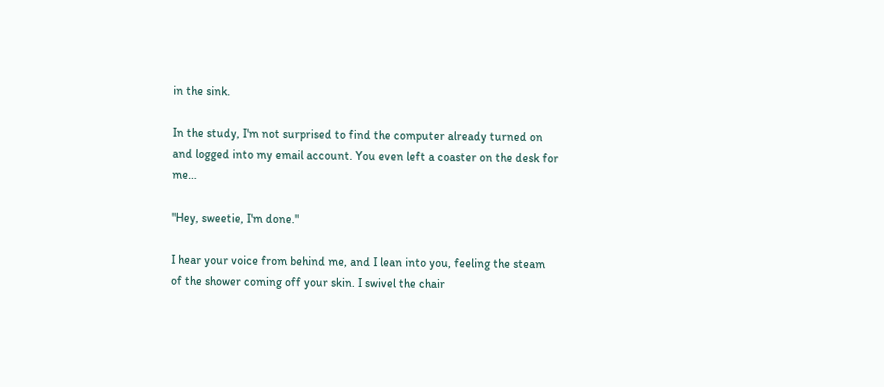in the sink.

In the study, I'm not surprised to find the computer already turned on and logged into my email account. You even left a coaster on the desk for me…

"Hey, sweetie, I'm done."

I hear your voice from behind me, and I lean into you, feeling the steam of the shower coming off your skin. I swivel the chair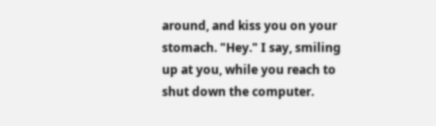around, and kiss you on your stomach. "Hey." I say, smiling up at you, while you reach to shut down the computer.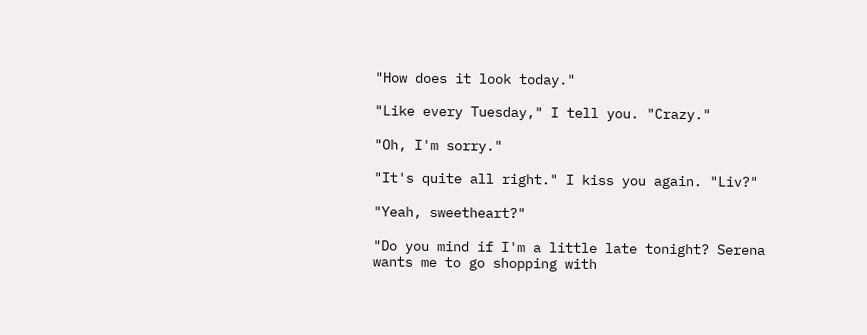"How does it look today."

"Like every Tuesday," I tell you. "Crazy."

"Oh, I'm sorry."

"It's quite all right." I kiss you again. "Liv?"

"Yeah, sweetheart?"

"Do you mind if I'm a little late tonight? Serena wants me to go shopping with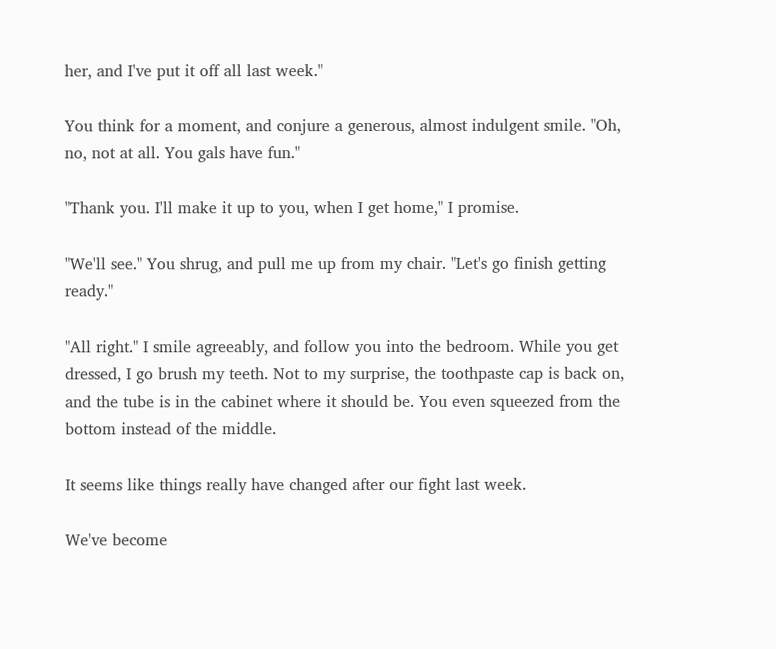her, and I've put it off all last week."

You think for a moment, and conjure a generous, almost indulgent smile. "Oh, no, not at all. You gals have fun."

"Thank you. I'll make it up to you, when I get home," I promise.

"We'll see." You shrug, and pull me up from my chair. "Let's go finish getting ready."

"All right." I smile agreeably, and follow you into the bedroom. While you get dressed, I go brush my teeth. Not to my surprise, the toothpaste cap is back on, and the tube is in the cabinet where it should be. You even squeezed from the bottom instead of the middle.

It seems like things really have changed after our fight last week.

We've become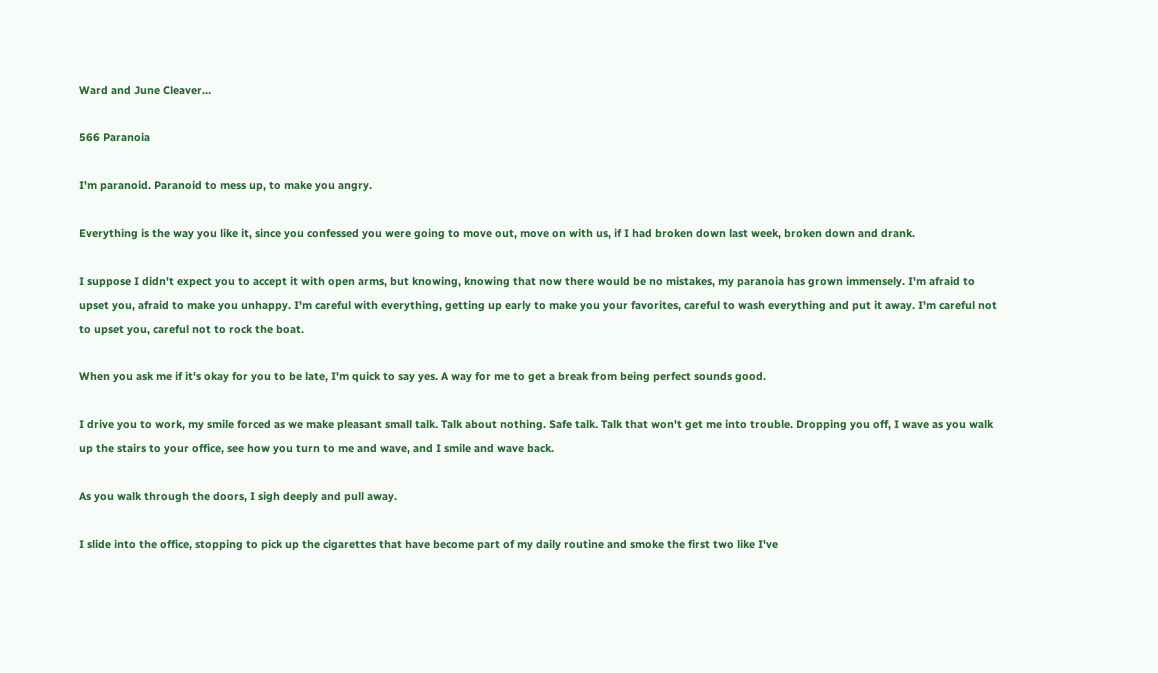Ward and June Cleaver…

566 Paranoia

I'm paranoid. Paranoid to mess up, to make you angry.

Everything is the way you like it, since you confessed you were going to move out, move on with us, if I had broken down last week, broken down and drank.

I suppose I didn't expect you to accept it with open arms, but knowing, knowing that now there would be no mistakes, my paranoia has grown immensely. I'm afraid to upset you, afraid to make you unhappy. I'm careful with everything, getting up early to make you your favorites, careful to wash everything and put it away. I'm careful not to upset you, careful not to rock the boat.

When you ask me if it's okay for you to be late, I'm quick to say yes. A way for me to get a break from being perfect sounds good.

I drive you to work, my smile forced as we make pleasant small talk. Talk about nothing. Safe talk. Talk that won't get me into trouble. Dropping you off, I wave as you walk up the stairs to your office, see how you turn to me and wave, and I smile and wave back.

As you walk through the doors, I sigh deeply and pull away.

I slide into the office, stopping to pick up the cigarettes that have become part of my daily routine and smoke the first two like I've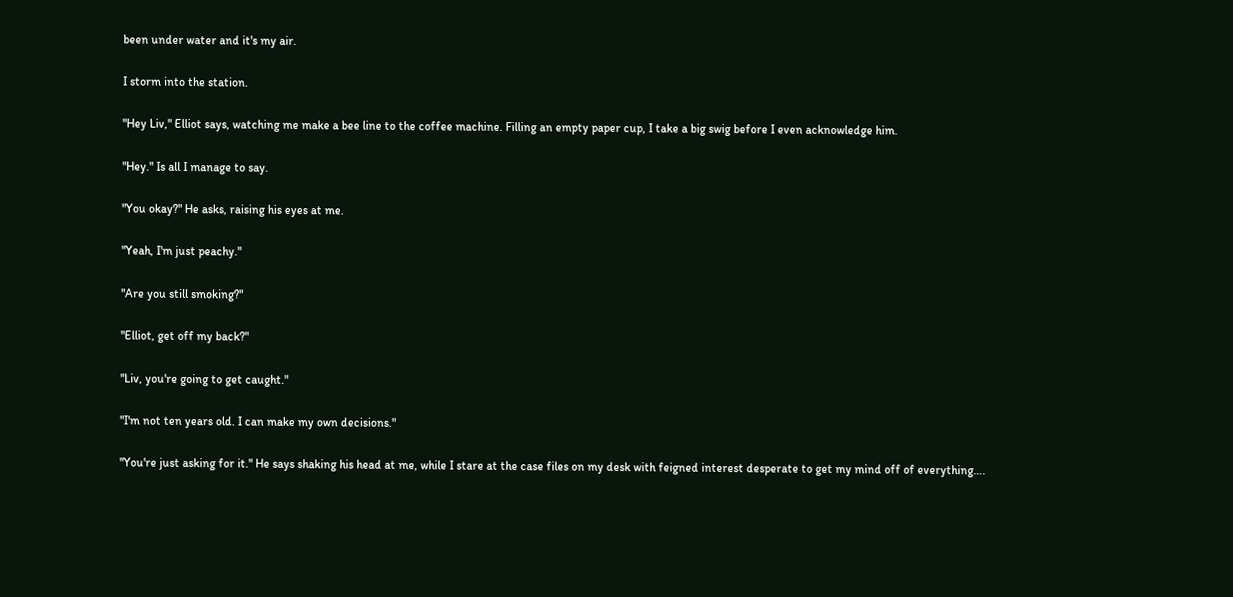been under water and it's my air.

I storm into the station.

"Hey Liv," Elliot says, watching me make a bee line to the coffee machine. Filling an empty paper cup, I take a big swig before I even acknowledge him.

"Hey." Is all I manage to say.

"You okay?" He asks, raising his eyes at me.

"Yeah, I'm just peachy."

"Are you still smoking?"

"Elliot, get off my back?"

"Liv, you're going to get caught."

"I'm not ten years old. I can make my own decisions."

"You're just asking for it." He says shaking his head at me, while I stare at the case files on my desk with feigned interest desperate to get my mind off of everything….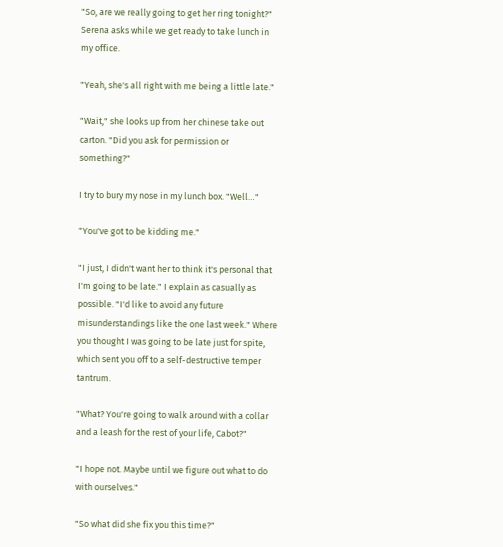"So, are we really going to get her ring tonight?" Serena asks while we get ready to take lunch in my office.

"Yeah, she's all right with me being a little late."

"Wait," she looks up from her chinese take out carton. "Did you ask for permission or something?"

I try to bury my nose in my lunch box. "Well…"

"You've got to be kidding me."

"I just, I didn't want her to think it's personal that I'm going to be late." I explain as casually as possible. "I'd like to avoid any future misunderstandings like the one last week." Where you thought I was going to be late just for spite, which sent you off to a self-destructive temper tantrum.

"What? You're going to walk around with a collar and a leash for the rest of your life, Cabot?"

"I hope not. Maybe until we figure out what to do with ourselves."

"So what did she fix you this time?"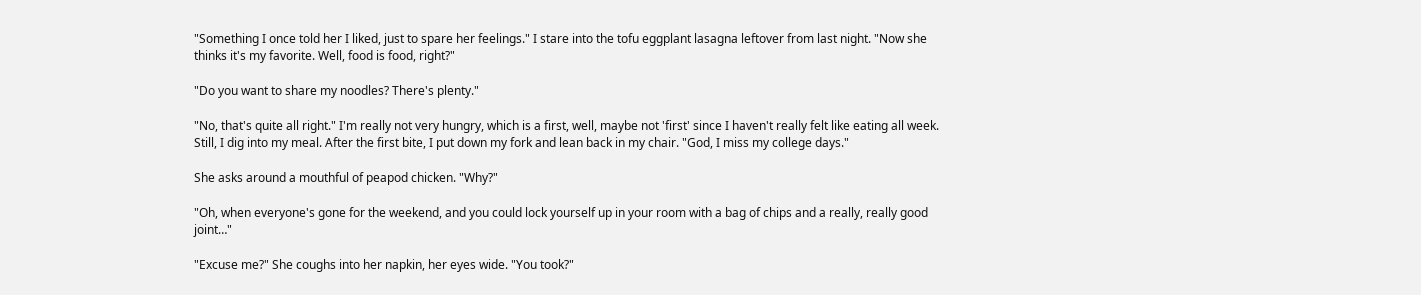"Something I once told her I liked, just to spare her feelings." I stare into the tofu eggplant lasagna leftover from last night. "Now she thinks it's my favorite. Well, food is food, right?"

"Do you want to share my noodles? There's plenty."

"No, that's quite all right." I'm really not very hungry, which is a first, well, maybe not 'first' since I haven't really felt like eating all week. Still, I dig into my meal. After the first bite, I put down my fork and lean back in my chair. "God, I miss my college days."

She asks around a mouthful of peapod chicken. "Why?"

"Oh, when everyone's gone for the weekend, and you could lock yourself up in your room with a bag of chips and a really, really good joint…"

"Excuse me?" She coughs into her napkin, her eyes wide. "You took?"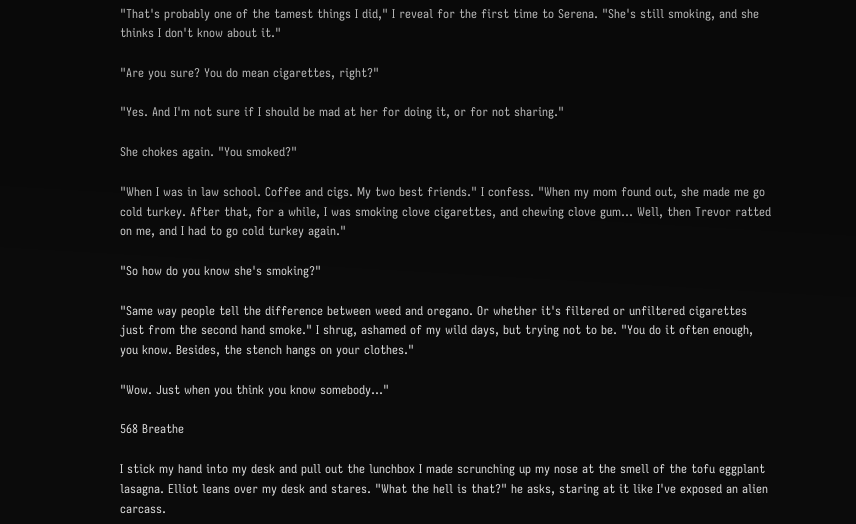"That's probably one of the tamest things I did," I reveal for the first time to Serena. "She's still smoking, and she thinks I don't know about it."

"Are you sure? You do mean cigarettes, right?"

"Yes. And I'm not sure if I should be mad at her for doing it, or for not sharing."

She chokes again. "You smoked?"

"When I was in law school. Coffee and cigs. My two best friends." I confess. "When my mom found out, she made me go cold turkey. After that, for a while, I was smoking clove cigarettes, and chewing clove gum… Well, then Trevor ratted on me, and I had to go cold turkey again."

"So how do you know she's smoking?"

"Same way people tell the difference between weed and oregano. Or whether it's filtered or unfiltered cigarettes just from the second hand smoke." I shrug, ashamed of my wild days, but trying not to be. "You do it often enough, you know. Besides, the stench hangs on your clothes."

"Wow. Just when you think you know somebody…"

568 Breathe

I stick my hand into my desk and pull out the lunchbox I made scrunching up my nose at the smell of the tofu eggplant lasagna. Elliot leans over my desk and stares. "What the hell is that?" he asks, staring at it like I've exposed an alien carcass.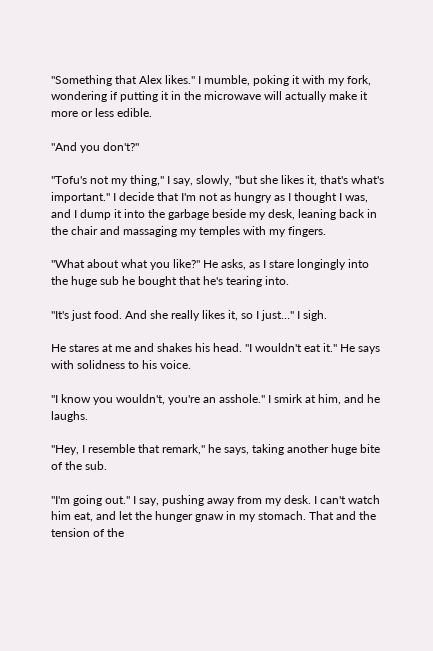"Something that Alex likes." I mumble, poking it with my fork, wondering if putting it in the microwave will actually make it more or less edible.

"And you don't?"

"Tofu's not my thing," I say, slowly, "but she likes it, that's what's important." I decide that I'm not as hungry as I thought I was, and I dump it into the garbage beside my desk, leaning back in the chair and massaging my temples with my fingers.

"What about what you like?" He asks, as I stare longingly into the huge sub he bought that he's tearing into.

"It's just food. And she really likes it, so I just…" I sigh.

He stares at me and shakes his head. "I wouldn't eat it." He says with solidness to his voice.

"I know you wouldn't, you're an asshole." I smirk at him, and he laughs.

"Hey, I resemble that remark," he says, taking another huge bite of the sub.

"I'm going out." I say, pushing away from my desk. I can't watch him eat, and let the hunger gnaw in my stomach. That and the tension of the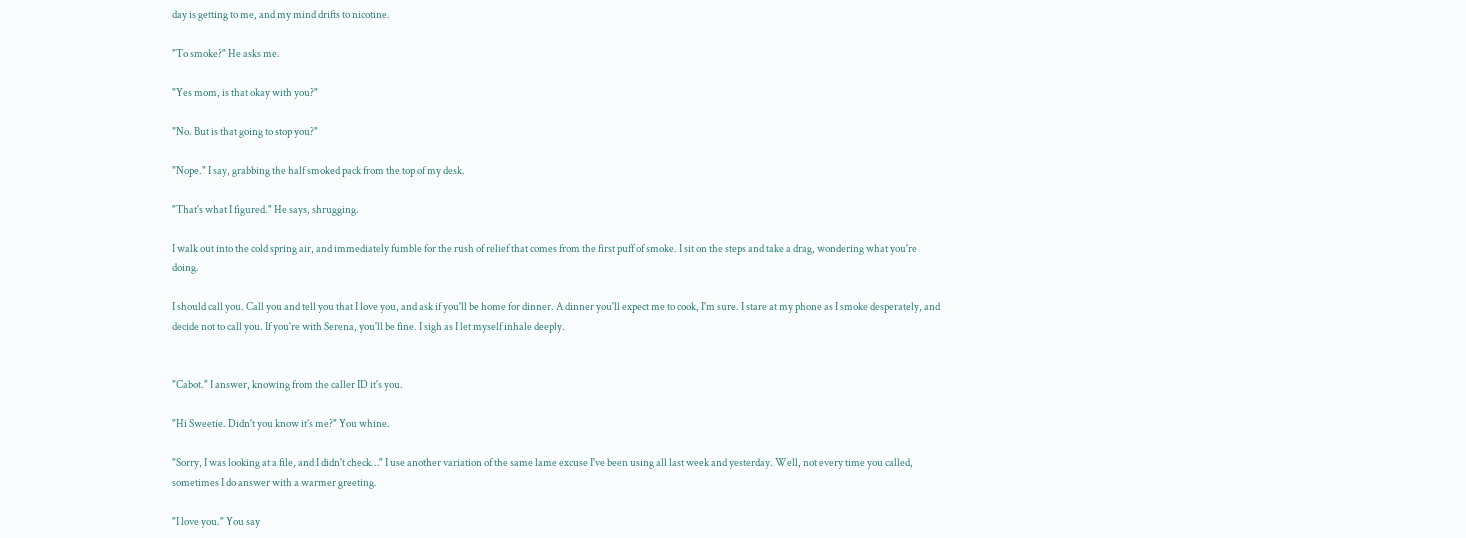day is getting to me, and my mind drifts to nicotine.

"To smoke?" He asks me.

"Yes mom, is that okay with you?"

"No. But is that going to stop you?"

"Nope." I say, grabbing the half smoked pack from the top of my desk.

"That's what I figured." He says, shrugging.

I walk out into the cold spring air, and immediately fumble for the rush of relief that comes from the first puff of smoke. I sit on the steps and take a drag, wondering what you're doing.

I should call you. Call you and tell you that I love you, and ask if you'll be home for dinner. A dinner you'll expect me to cook, I'm sure. I stare at my phone as I smoke desperately, and decide not to call you. If you're with Serena, you'll be fine. I sigh as I let myself inhale deeply.


"Cabot." I answer, knowing from the caller ID it's you.

"Hi Sweetie. Didn't you know it's me?" You whine.

"Sorry, I was looking at a file, and I didn't check…" I use another variation of the same lame excuse I've been using all last week and yesterday. Well, not every time you called, sometimes I do answer with a warmer greeting.

"I love you." You say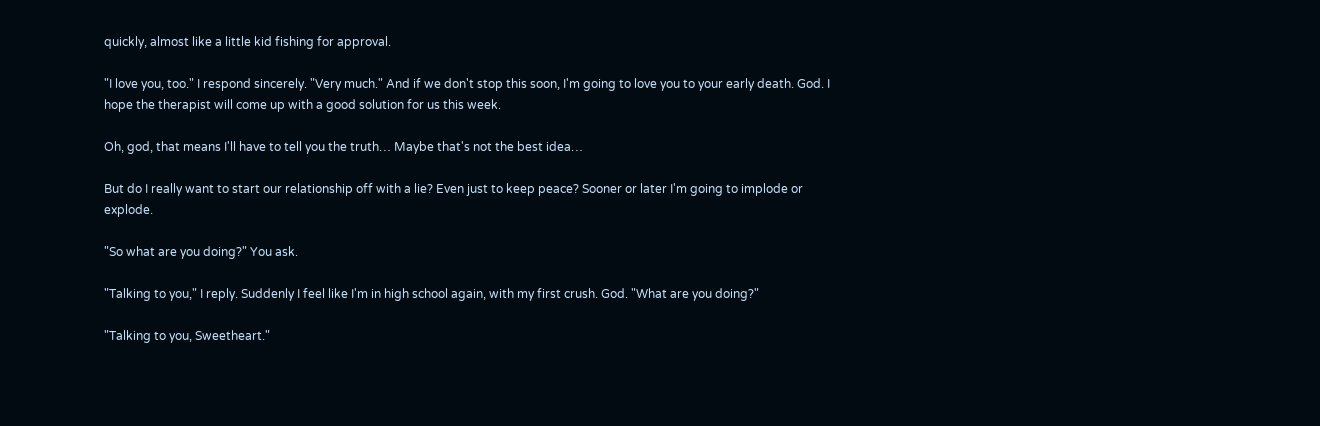quickly, almost like a little kid fishing for approval.

"I love you, too." I respond sincerely. "Very much." And if we don't stop this soon, I'm going to love you to your early death. God. I hope the therapist will come up with a good solution for us this week.

Oh, god, that means I'll have to tell you the truth… Maybe that's not the best idea…

But do I really want to start our relationship off with a lie? Even just to keep peace? Sooner or later I'm going to implode or explode.

"So what are you doing?" You ask.

"Talking to you," I reply. Suddenly I feel like I'm in high school again, with my first crush. God. "What are you doing?"

"Talking to you, Sweetheart."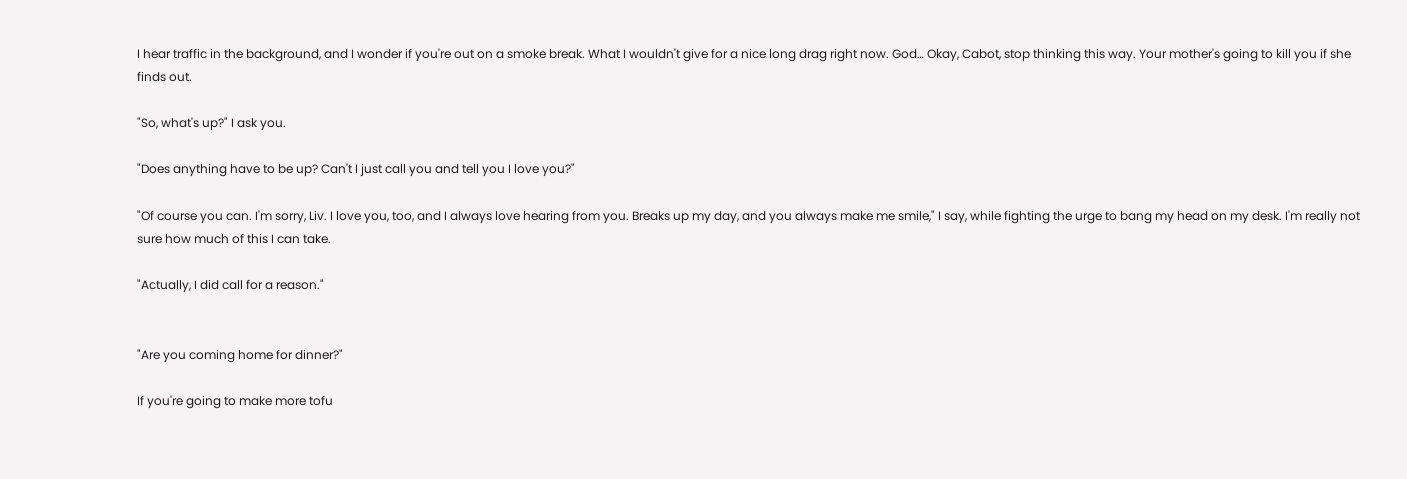I hear traffic in the background, and I wonder if you're out on a smoke break. What I wouldn't give for a nice long drag right now. God… Okay, Cabot, stop thinking this way. Your mother's going to kill you if she finds out.

"So, what's up?" I ask you.

"Does anything have to be up? Can't I just call you and tell you I love you?"

"Of course you can. I'm sorry, Liv. I love you, too, and I always love hearing from you. Breaks up my day, and you always make me smile," I say, while fighting the urge to bang my head on my desk. I'm really not sure how much of this I can take.

"Actually, I did call for a reason."


"Are you coming home for dinner?"

If you're going to make more tofu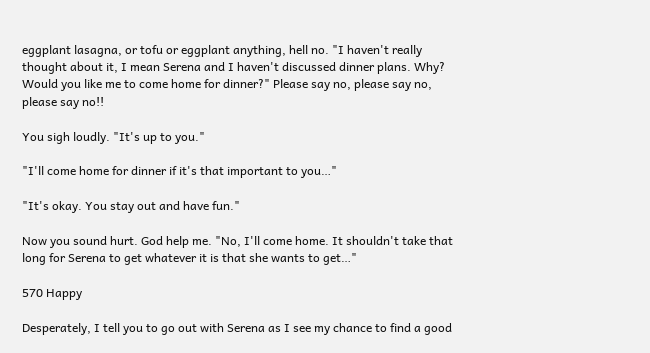eggplant lasagna, or tofu or eggplant anything, hell no. "I haven't really thought about it, I mean Serena and I haven't discussed dinner plans. Why? Would you like me to come home for dinner?" Please say no, please say no, please say no!!

You sigh loudly. "It's up to you."

"I'll come home for dinner if it's that important to you…"

"It's okay. You stay out and have fun."

Now you sound hurt. God help me. "No, I'll come home. It shouldn't take that long for Serena to get whatever it is that she wants to get…"

570 Happy

Desperately, I tell you to go out with Serena as I see my chance to find a good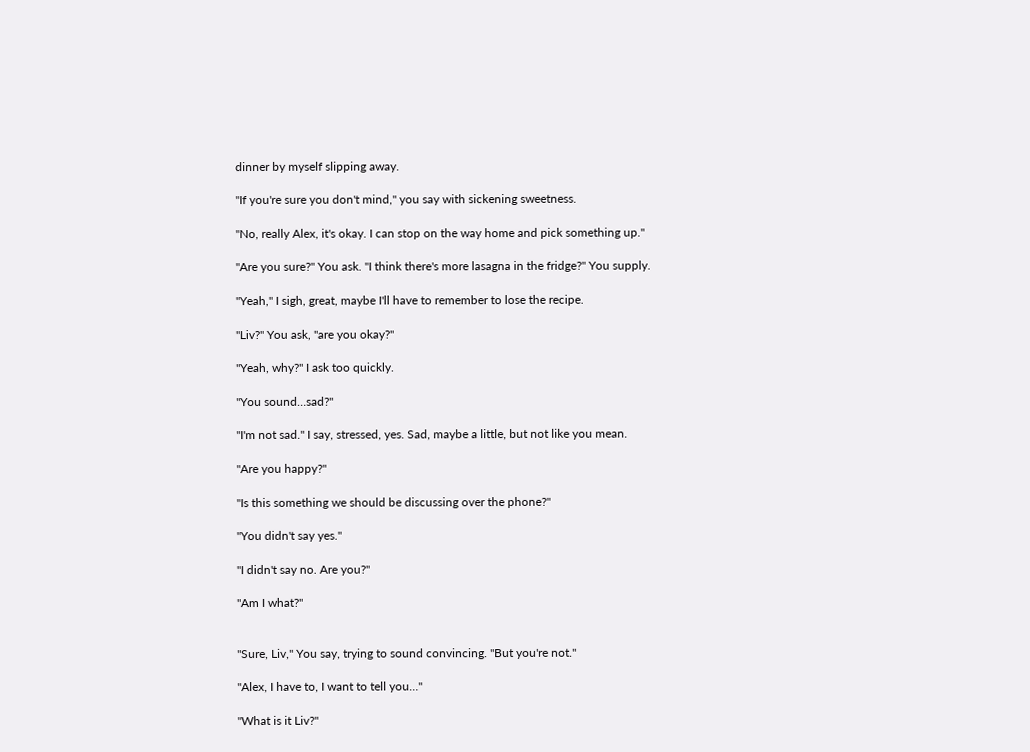dinner by myself slipping away.

"If you're sure you don't mind," you say with sickening sweetness.

"No, really Alex, it's okay. I can stop on the way home and pick something up."

"Are you sure?" You ask. "I think there's more lasagna in the fridge?" You supply.

"Yeah," I sigh, great, maybe I'll have to remember to lose the recipe.

"Liv?" You ask, "are you okay?"

"Yeah, why?" I ask too quickly.

"You sound…sad?"

"I'm not sad." I say, stressed, yes. Sad, maybe a little, but not like you mean.

"Are you happy?"

"Is this something we should be discussing over the phone?"

"You didn't say yes."

"I didn't say no. Are you?"

"Am I what?"


"Sure, Liv," You say, trying to sound convincing. "But you're not."

"Alex, I have to, I want to tell you…"

"What is it Liv?"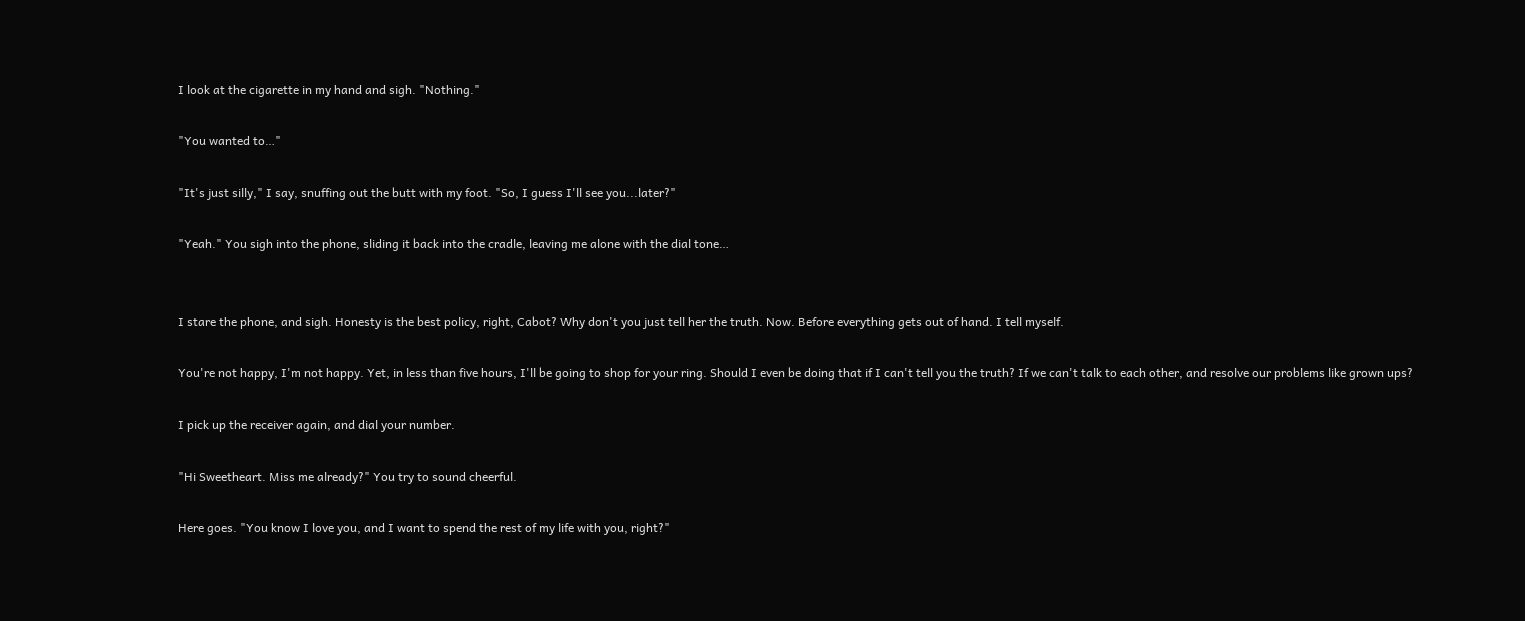I look at the cigarette in my hand and sigh. "Nothing."

"You wanted to…"

"It's just silly," I say, snuffing out the butt with my foot. "So, I guess I'll see you...later?"

"Yeah." You sigh into the phone, sliding it back into the cradle, leaving me alone with the dial tone…


I stare the phone, and sigh. Honesty is the best policy, right, Cabot? Why don't you just tell her the truth. Now. Before everything gets out of hand. I tell myself.

You're not happy, I'm not happy. Yet, in less than five hours, I'll be going to shop for your ring. Should I even be doing that if I can't tell you the truth? If we can't talk to each other, and resolve our problems like grown ups?

I pick up the receiver again, and dial your number.

"Hi Sweetheart. Miss me already?" You try to sound cheerful.

Here goes. "You know I love you, and I want to spend the rest of my life with you, right?"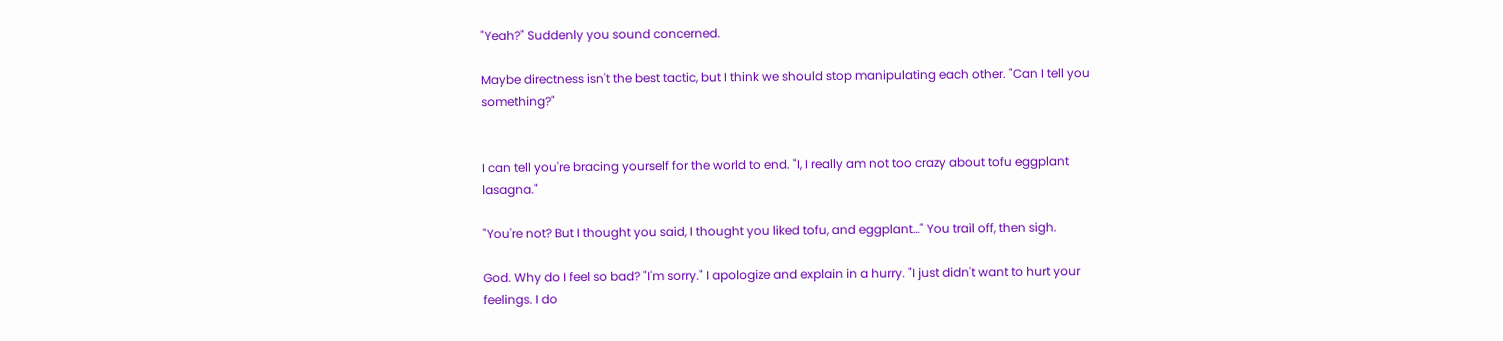"Yeah?" Suddenly you sound concerned.

Maybe directness isn't the best tactic, but I think we should stop manipulating each other. "Can I tell you something?"


I can tell you're bracing yourself for the world to end. "I, I really am not too crazy about tofu eggplant lasagna."

"You're not? But I thought you said, I thought you liked tofu, and eggplant…" You trail off, then sigh.

God. Why do I feel so bad? "I'm sorry." I apologize and explain in a hurry. "I just didn't want to hurt your feelings. I do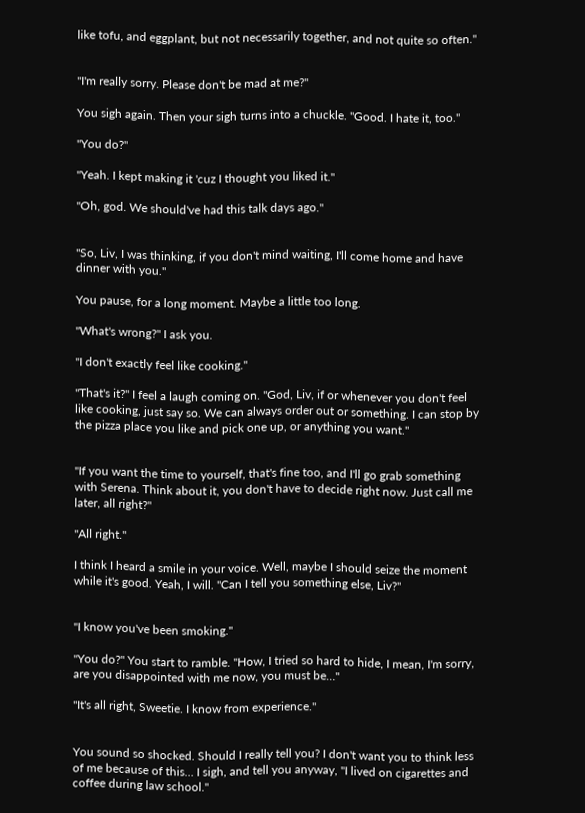like tofu, and eggplant, but not necessarily together, and not quite so often."


"I'm really sorry. Please don't be mad at me?"

You sigh again. Then your sigh turns into a chuckle. "Good. I hate it, too."

"You do?"

"Yeah. I kept making it 'cuz I thought you liked it."

"Oh, god. We should've had this talk days ago."


"So, Liv, I was thinking, if you don't mind waiting, I'll come home and have dinner with you."

You pause, for a long moment. Maybe a little too long.

"What's wrong?" I ask you.

"I don't exactly feel like cooking."

"That's it?" I feel a laugh coming on. "God, Liv, if or whenever you don't feel like cooking, just say so. We can always order out or something. I can stop by the pizza place you like and pick one up, or anything you want."


"If you want the time to yourself, that's fine too, and I'll go grab something with Serena. Think about it, you don't have to decide right now. Just call me later, all right?"

"All right."

I think I heard a smile in your voice. Well, maybe I should seize the moment while it's good. Yeah, I will. "Can I tell you something else, Liv?"


"I know you've been smoking."

"You do?" You start to ramble. "How, I tried so hard to hide, I mean, I'm sorry, are you disappointed with me now, you must be…"

"It's all right, Sweetie. I know from experience."


You sound so shocked. Should I really tell you? I don't want you to think less of me because of this… I sigh, and tell you anyway, "I lived on cigarettes and coffee during law school."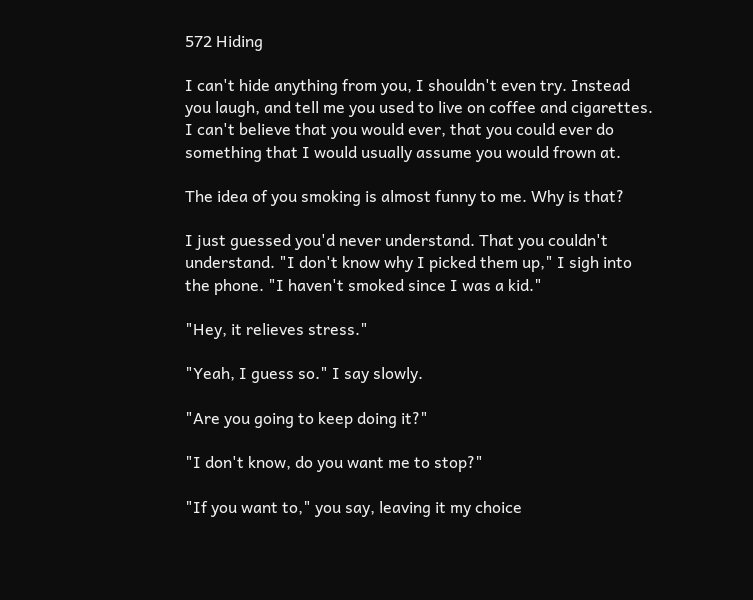572 Hiding

I can't hide anything from you, I shouldn't even try. Instead you laugh, and tell me you used to live on coffee and cigarettes. I can't believe that you would ever, that you could ever do something that I would usually assume you would frown at.

The idea of you smoking is almost funny to me. Why is that?

I just guessed you'd never understand. That you couldn't understand. "I don't know why I picked them up," I sigh into the phone. "I haven't smoked since I was a kid."

"Hey, it relieves stress."

"Yeah, I guess so." I say slowly.

"Are you going to keep doing it?"

"I don't know, do you want me to stop?"

"If you want to," you say, leaving it my choice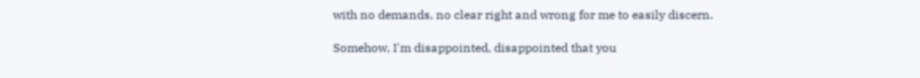with no demands, no clear right and wrong for me to easily discern.

Somehow, I'm disappointed, disappointed that you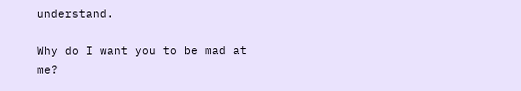understand.

Why do I want you to be mad at me?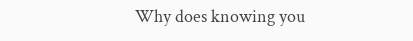Why does knowing you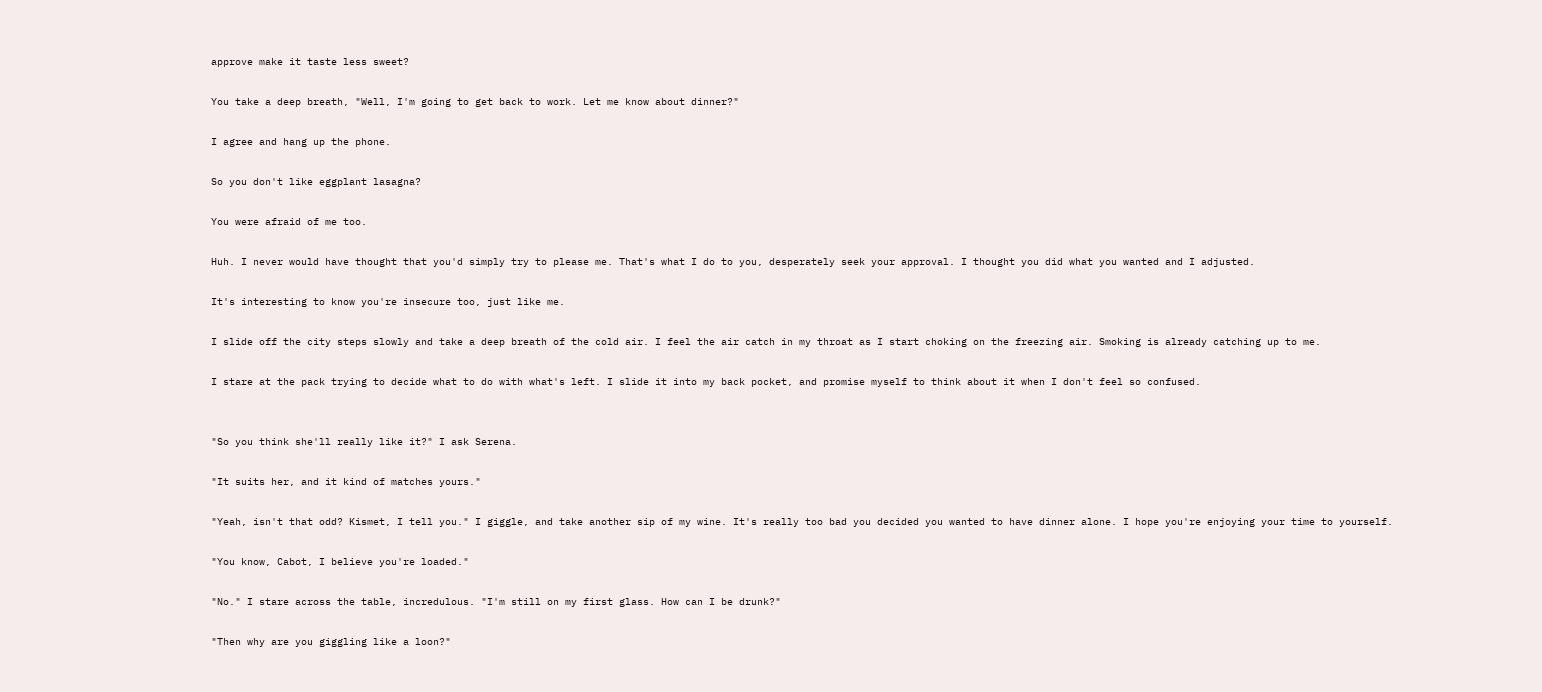approve make it taste less sweet?

You take a deep breath, "Well, I'm going to get back to work. Let me know about dinner?"

I agree and hang up the phone.

So you don't like eggplant lasagna?

You were afraid of me too.

Huh. I never would have thought that you'd simply try to please me. That's what I do to you, desperately seek your approval. I thought you did what you wanted and I adjusted.

It's interesting to know you're insecure too, just like me.

I slide off the city steps slowly and take a deep breath of the cold air. I feel the air catch in my throat as I start choking on the freezing air. Smoking is already catching up to me.

I stare at the pack trying to decide what to do with what's left. I slide it into my back pocket, and promise myself to think about it when I don't feel so confused.


"So you think she'll really like it?" I ask Serena.

"It suits her, and it kind of matches yours."

"Yeah, isn't that odd? Kismet, I tell you." I giggle, and take another sip of my wine. It's really too bad you decided you wanted to have dinner alone. I hope you're enjoying your time to yourself.

"You know, Cabot, I believe you're loaded."

"No." I stare across the table, incredulous. "I'm still on my first glass. How can I be drunk?"

"Then why are you giggling like a loon?"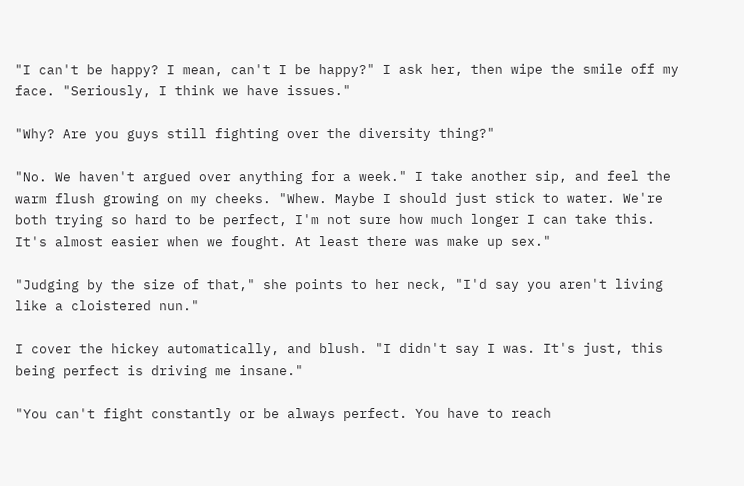"I can't be happy? I mean, can't I be happy?" I ask her, then wipe the smile off my face. "Seriously, I think we have issues."

"Why? Are you guys still fighting over the diversity thing?"

"No. We haven't argued over anything for a week." I take another sip, and feel the warm flush growing on my cheeks. "Whew. Maybe I should just stick to water. We're both trying so hard to be perfect, I'm not sure how much longer I can take this. It's almost easier when we fought. At least there was make up sex."

"Judging by the size of that," she points to her neck, "I'd say you aren't living like a cloistered nun."

I cover the hickey automatically, and blush. "I didn't say I was. It's just, this being perfect is driving me insane."

"You can't fight constantly or be always perfect. You have to reach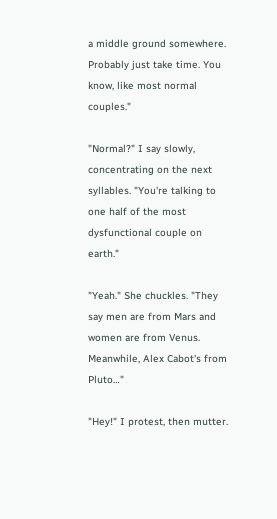a middle ground somewhere. Probably just take time. You know, like most normal couples."

"Normal?" I say slowly, concentrating on the next syllables. "You're talking to one half of the most dysfunctional couple on earth."

"Yeah." She chuckles. "They say men are from Mars and women are from Venus. Meanwhile, Alex Cabot's from Pluto…"

"Hey!" I protest, then mutter.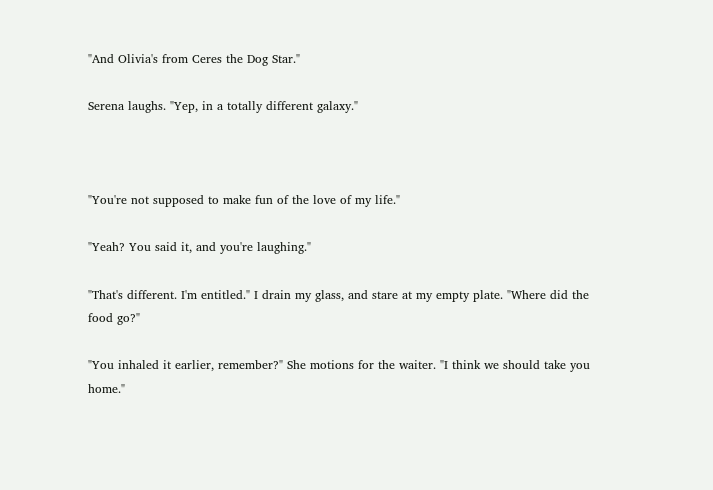"And Olivia's from Ceres the Dog Star."

Serena laughs. "Yep, in a totally different galaxy."



"You're not supposed to make fun of the love of my life."

"Yeah? You said it, and you're laughing."

"That's different. I'm entitled." I drain my glass, and stare at my empty plate. "Where did the food go?"

"You inhaled it earlier, remember?" She motions for the waiter. "I think we should take you home."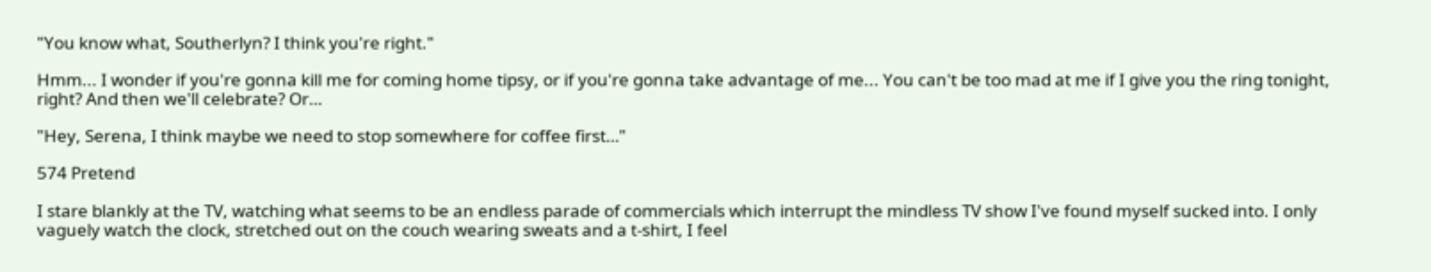"You know what, Southerlyn? I think you're right."

Hmm... I wonder if you're gonna kill me for coming home tipsy, or if you're gonna take advantage of me... You can't be too mad at me if I give you the ring tonight, right? And then we'll celebrate? Or…

"Hey, Serena, I think maybe we need to stop somewhere for coffee first…"

574 Pretend

I stare blankly at the TV, watching what seems to be an endless parade of commercials which interrupt the mindless TV show I've found myself sucked into. I only vaguely watch the clock, stretched out on the couch wearing sweats and a t-shirt, I feel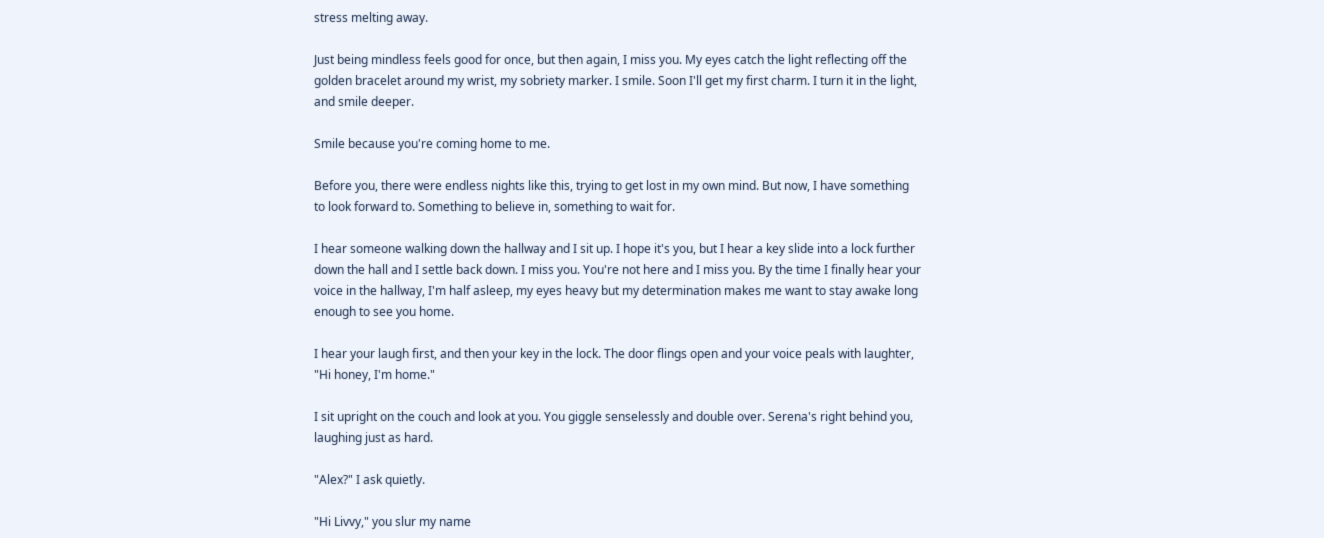stress melting away.

Just being mindless feels good for once, but then again, I miss you. My eyes catch the light reflecting off the golden bracelet around my wrist, my sobriety marker. I smile. Soon I'll get my first charm. I turn it in the light, and smile deeper.

Smile because you're coming home to me.

Before you, there were endless nights like this, trying to get lost in my own mind. But now, I have something to look forward to. Something to believe in, something to wait for.

I hear someone walking down the hallway and I sit up. I hope it's you, but I hear a key slide into a lock further down the hall and I settle back down. I miss you. You're not here and I miss you. By the time I finally hear your voice in the hallway, I'm half asleep, my eyes heavy but my determination makes me want to stay awake long enough to see you home.

I hear your laugh first, and then your key in the lock. The door flings open and your voice peals with laughter, "Hi honey, I'm home."

I sit upright on the couch and look at you. You giggle senselessly and double over. Serena's right behind you, laughing just as hard.

"Alex?" I ask quietly.

"Hi Livvy," you slur my name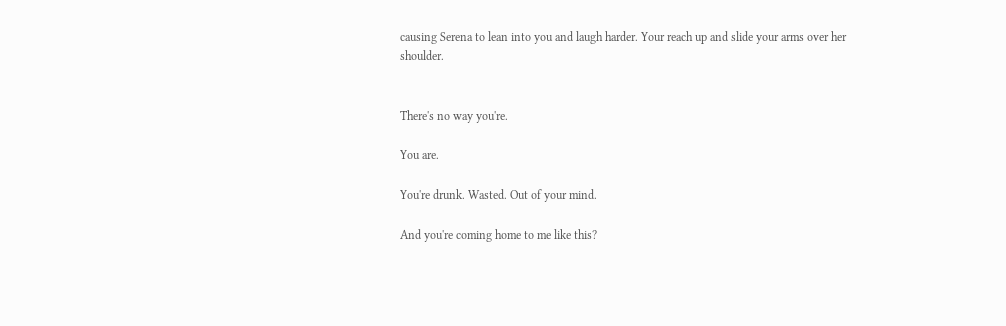causing Serena to lean into you and laugh harder. Your reach up and slide your arms over her shoulder.


There's no way you're.

You are.

You're drunk. Wasted. Out of your mind.

And you're coming home to me like this?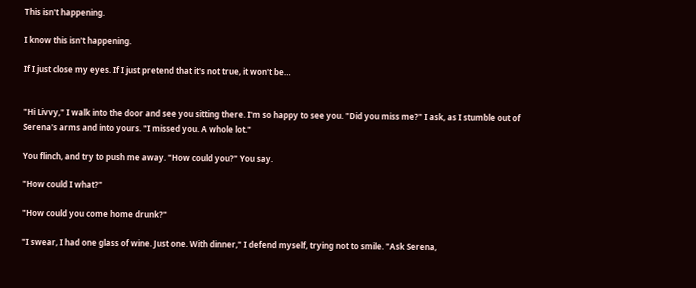This isn't happening.

I know this isn't happening.

If I just close my eyes. If I just pretend that it's not true, it won't be…


"Hi Livvy," I walk into the door and see you sitting there. I'm so happy to see you. "Did you miss me?" I ask, as I stumble out of Serena's arms and into yours. "I missed you. A whole lot."

You flinch, and try to push me away. "How could you?" You say.

"How could I what?"

"How could you come home drunk?"

"I swear, I had one glass of wine. Just one. With dinner," I defend myself, trying not to smile. "Ask Serena,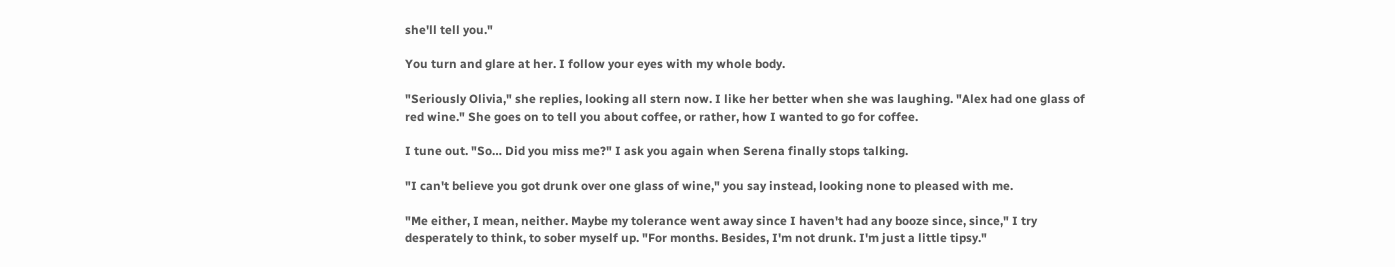she'll tell you."

You turn and glare at her. I follow your eyes with my whole body.

"Seriously Olivia," she replies, looking all stern now. I like her better when she was laughing. "Alex had one glass of red wine." She goes on to tell you about coffee, or rather, how I wanted to go for coffee.

I tune out. "So… Did you miss me?" I ask you again when Serena finally stops talking.

"I can't believe you got drunk over one glass of wine," you say instead, looking none to pleased with me.

"Me either, I mean, neither. Maybe my tolerance went away since I haven't had any booze since, since," I try desperately to think, to sober myself up. "For months. Besides, I'm not drunk. I'm just a little tipsy."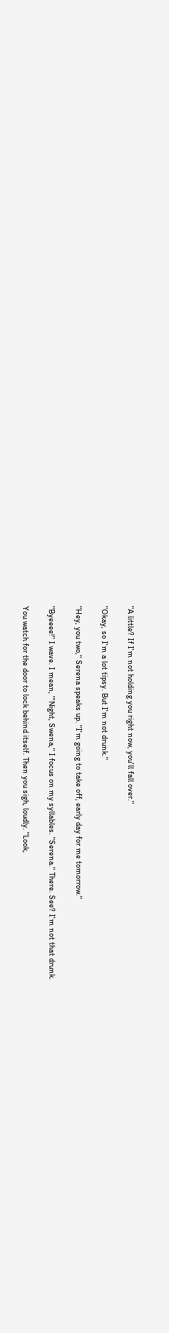"A little? If I'm not holding you right now, you'll fall over."

"Okay, so I'm a lot tipsy. But I'm not drunk."

"Hey, you two," Serena speaks up. "I'm going to take off, early day for me tomorrow."

"Byeeee!" I wave. I mean, "'Night, Swena," I focus on my syllables. "Serena." There. See? I'm not that drunk.

You watch for the door to lock behind itself. Then you sigh, loudly. "Look,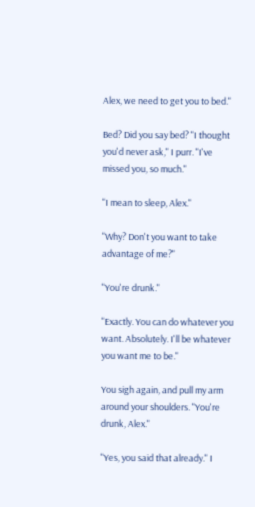Alex, we need to get you to bed."

Bed? Did you say bed? "I thought you'd never ask," I purr. "I've missed you, so much."

"I mean to sleep, Alex."

"Why? Don't you want to take advantage of me?"

"You're drunk."

"Exactly. You can do whatever you want. Absolutely. I'll be whatever you want me to be."

You sigh again, and pull my arm around your shoulders. "You're drunk, Alex."

"Yes, you said that already." I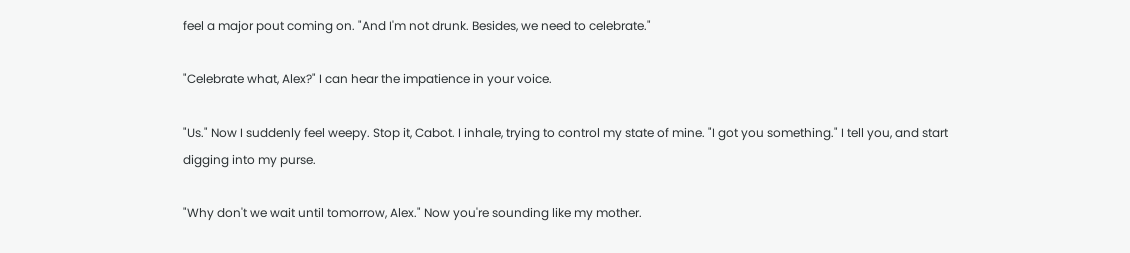feel a major pout coming on. "And I'm not drunk. Besides, we need to celebrate."

"Celebrate what, Alex?" I can hear the impatience in your voice.

"Us." Now I suddenly feel weepy. Stop it, Cabot. I inhale, trying to control my state of mine. "I got you something." I tell you, and start digging into my purse.

"Why don't we wait until tomorrow, Alex." Now you're sounding like my mother.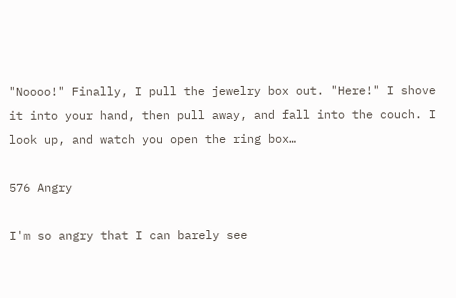"Noooo!" Finally, I pull the jewelry box out. "Here!" I shove it into your hand, then pull away, and fall into the couch. I look up, and watch you open the ring box…

576 Angry

I'm so angry that I can barely see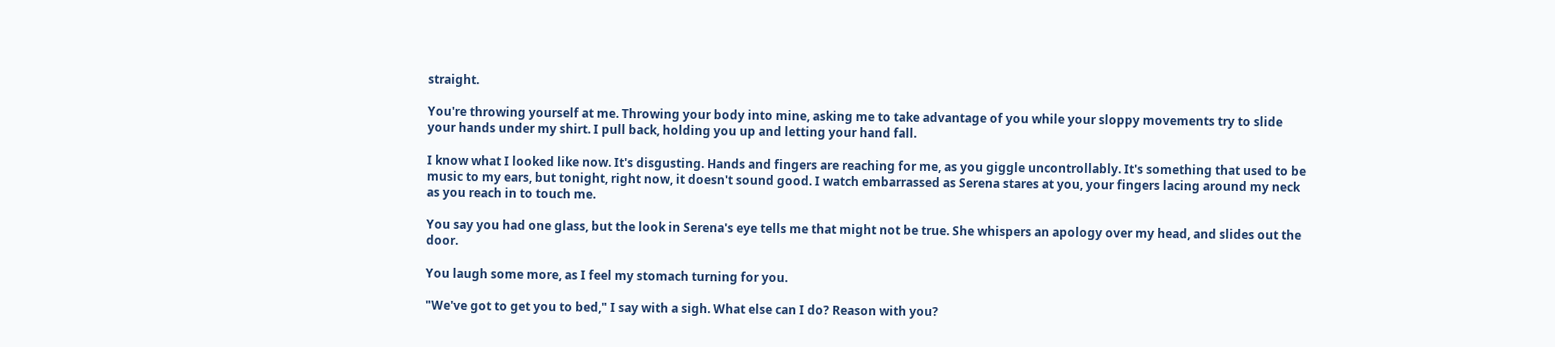straight.

You're throwing yourself at me. Throwing your body into mine, asking me to take advantage of you while your sloppy movements try to slide your hands under my shirt. I pull back, holding you up and letting your hand fall.

I know what I looked like now. It's disgusting. Hands and fingers are reaching for me, as you giggle uncontrollably. It's something that used to be music to my ears, but tonight, right now, it doesn't sound good. I watch embarrassed as Serena stares at you, your fingers lacing around my neck as you reach in to touch me.

You say you had one glass, but the look in Serena's eye tells me that might not be true. She whispers an apology over my head, and slides out the door.

You laugh some more, as I feel my stomach turning for you.

"We've got to get you to bed," I say with a sigh. What else can I do? Reason with you?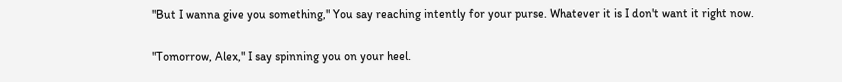"But I wanna give you something," You say reaching intently for your purse. Whatever it is I don't want it right now.

"Tomorrow, Alex," I say spinning you on your heel.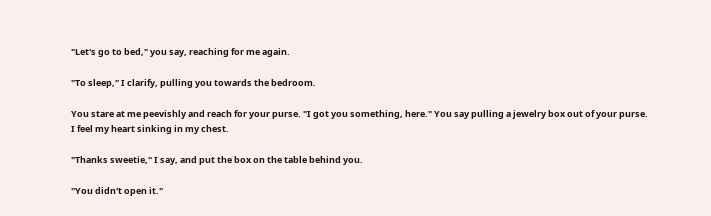"Let's go to bed," you say, reaching for me again.

"To sleep," I clarify, pulling you towards the bedroom.

You stare at me peevishly and reach for your purse. "I got you something, here." You say pulling a jewelry box out of your purse. I feel my heart sinking in my chest.

"Thanks sweetie," I say, and put the box on the table behind you.

"You didn't open it."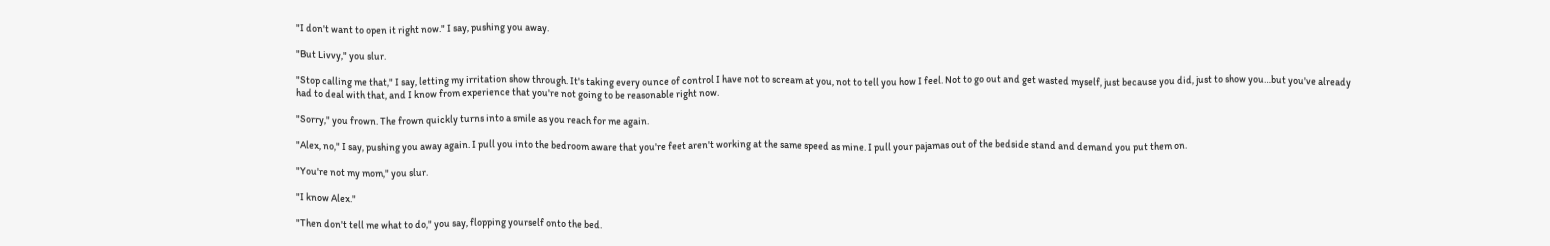"I don't want to open it right now." I say, pushing you away.

"But Livvy," you slur.

"Stop calling me that," I say, letting my irritation show through. It's taking every ounce of control I have not to scream at you, not to tell you how I feel. Not to go out and get wasted myself, just because you did, just to show you…but you've already had to deal with that, and I know from experience that you're not going to be reasonable right now.

"Sorry," you frown. The frown quickly turns into a smile as you reach for me again.

"Alex, no," I say, pushing you away again. I pull you into the bedroom aware that you're feet aren't working at the same speed as mine. I pull your pajamas out of the bedside stand and demand you put them on.

"You're not my mom," you slur.

"I know Alex."

"Then don't tell me what to do," you say, flopping yourself onto the bed.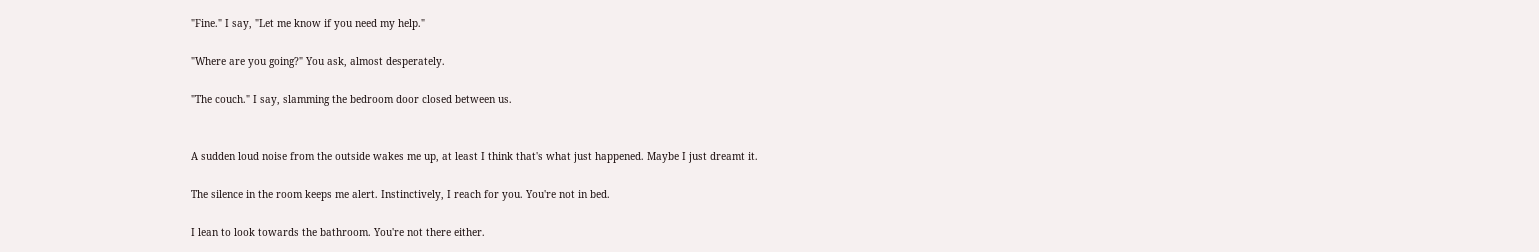"Fine." I say, "Let me know if you need my help."

"Where are you going?" You ask, almost desperately.

"The couch." I say, slamming the bedroom door closed between us.


A sudden loud noise from the outside wakes me up, at least I think that's what just happened. Maybe I just dreamt it.

The silence in the room keeps me alert. Instinctively, I reach for you. You're not in bed.

I lean to look towards the bathroom. You're not there either.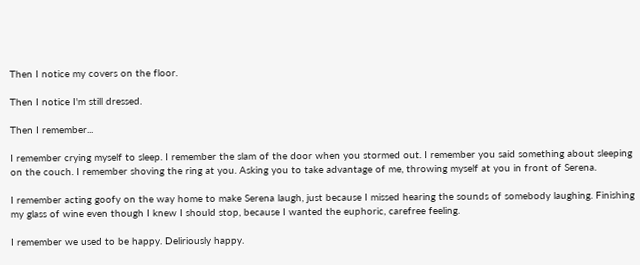Then I notice my covers on the floor.

Then I notice I'm still dressed.

Then I remember...

I remember crying myself to sleep. I remember the slam of the door when you stormed out. I remember you said something about sleeping on the couch. I remember shoving the ring at you. Asking you to take advantage of me, throwing myself at you in front of Serena.

I remember acting goofy on the way home to make Serena laugh, just because I missed hearing the sounds of somebody laughing. Finishing my glass of wine even though I knew I should stop, because I wanted the euphoric, carefree feeling.

I remember we used to be happy. Deliriously happy.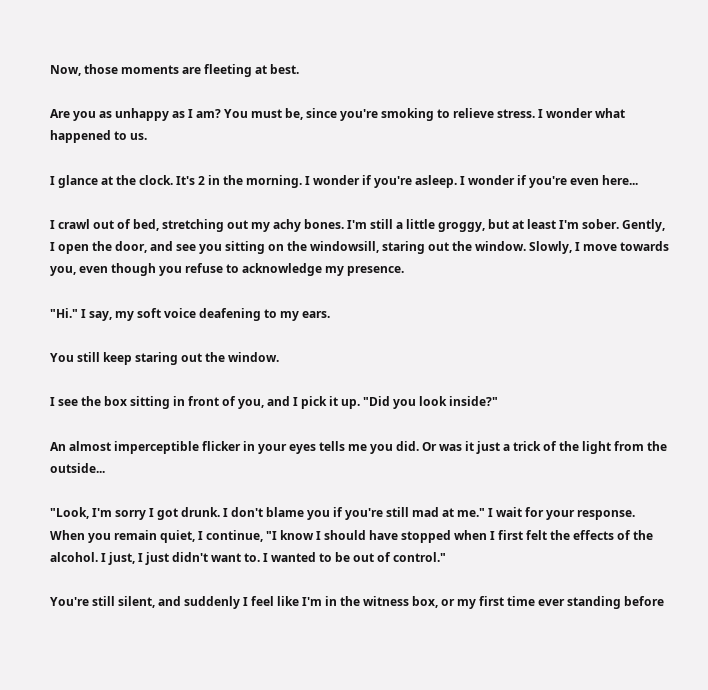Now, those moments are fleeting at best.

Are you as unhappy as I am? You must be, since you're smoking to relieve stress. I wonder what happened to us.

I glance at the clock. It's 2 in the morning. I wonder if you're asleep. I wonder if you're even here...

I crawl out of bed, stretching out my achy bones. I'm still a little groggy, but at least I'm sober. Gently, I open the door, and see you sitting on the windowsill, staring out the window. Slowly, I move towards you, even though you refuse to acknowledge my presence.

"Hi." I say, my soft voice deafening to my ears.

You still keep staring out the window.

I see the box sitting in front of you, and I pick it up. "Did you look inside?"

An almost imperceptible flicker in your eyes tells me you did. Or was it just a trick of the light from the outside...

"Look, I'm sorry I got drunk. I don't blame you if you're still mad at me." I wait for your response. When you remain quiet, I continue, "I know I should have stopped when I first felt the effects of the alcohol. I just, I just didn't want to. I wanted to be out of control."

You're still silent, and suddenly I feel like I'm in the witness box, or my first time ever standing before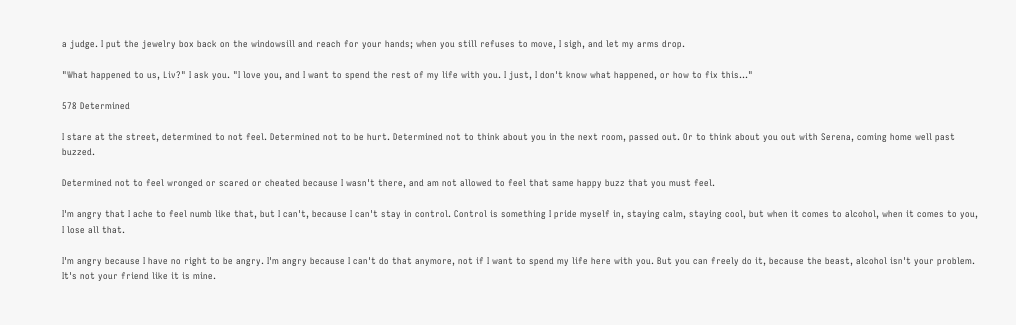a judge. I put the jewelry box back on the windowsill and reach for your hands; when you still refuses to move, I sigh, and let my arms drop.

"What happened to us, Liv?" I ask you. "I love you, and I want to spend the rest of my life with you. I just, I don't know what happened, or how to fix this..."

578 Determined

I stare at the street, determined to not feel. Determined not to be hurt. Determined not to think about you in the next room, passed out. Or to think about you out with Serena, coming home well past buzzed.

Determined not to feel wronged or scared or cheated because I wasn't there, and am not allowed to feel that same happy buzz that you must feel.

I'm angry that I ache to feel numb like that, but I can't, because I can't stay in control. Control is something I pride myself in, staying calm, staying cool, but when it comes to alcohol, when it comes to you, I lose all that.

I'm angry because I have no right to be angry. I'm angry because I can't do that anymore, not if I want to spend my life here with you. But you can freely do it, because the beast, alcohol isn't your problem. It's not your friend like it is mine.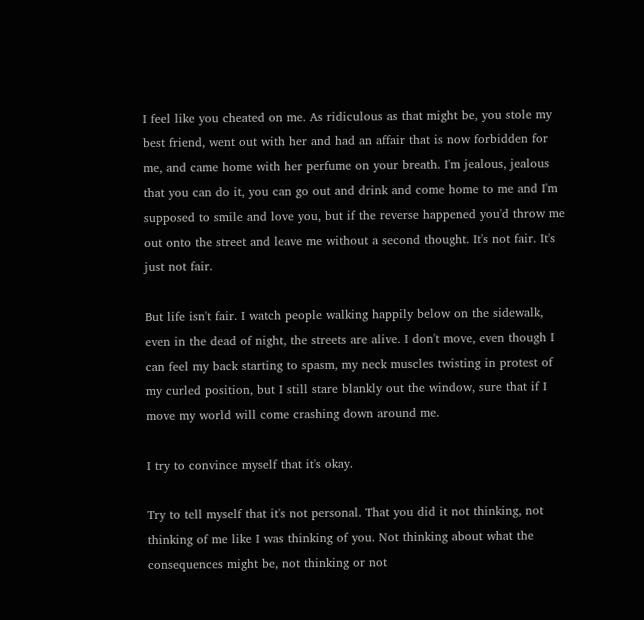I feel like you cheated on me. As ridiculous as that might be, you stole my best friend, went out with her and had an affair that is now forbidden for me, and came home with her perfume on your breath. I'm jealous, jealous that you can do it, you can go out and drink and come home to me and I'm supposed to smile and love you, but if the reverse happened you'd throw me out onto the street and leave me without a second thought. It's not fair. It's just not fair.

But life isn't fair. I watch people walking happily below on the sidewalk, even in the dead of night, the streets are alive. I don't move, even though I can feel my back starting to spasm, my neck muscles twisting in protest of my curled position, but I still stare blankly out the window, sure that if I move my world will come crashing down around me.

I try to convince myself that it's okay.

Try to tell myself that it's not personal. That you did it not thinking, not thinking of me like I was thinking of you. Not thinking about what the consequences might be, not thinking or not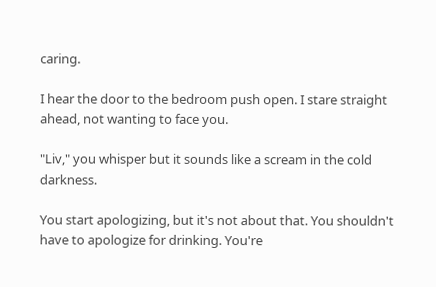caring.

I hear the door to the bedroom push open. I stare straight ahead, not wanting to face you.

"Liv," you whisper but it sounds like a scream in the cold darkness.

You start apologizing, but it's not about that. You shouldn't have to apologize for drinking. You're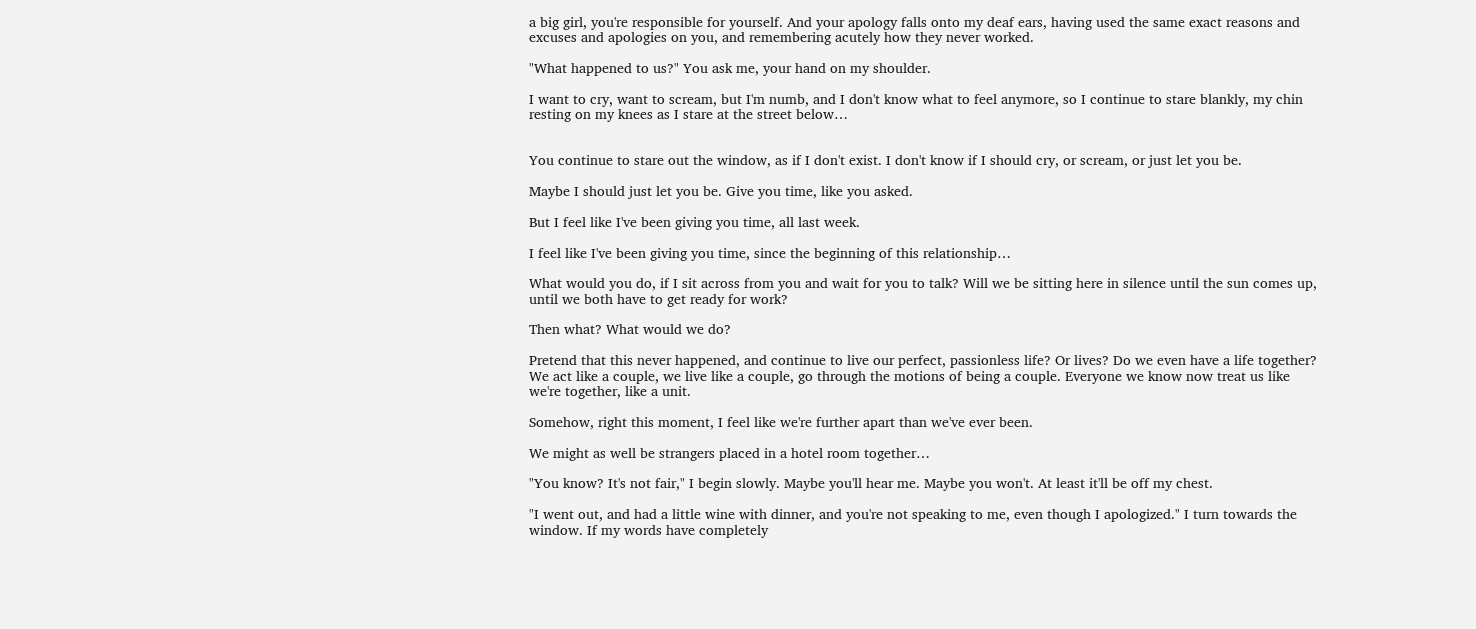a big girl, you're responsible for yourself. And your apology falls onto my deaf ears, having used the same exact reasons and excuses and apologies on you, and remembering acutely how they never worked.

"What happened to us?" You ask me, your hand on my shoulder.

I want to cry, want to scream, but I'm numb, and I don't know what to feel anymore, so I continue to stare blankly, my chin resting on my knees as I stare at the street below…


You continue to stare out the window, as if I don't exist. I don't know if I should cry, or scream, or just let you be.

Maybe I should just let you be. Give you time, like you asked.

But I feel like I've been giving you time, all last week.

I feel like I've been giving you time, since the beginning of this relationship…

What would you do, if I sit across from you and wait for you to talk? Will we be sitting here in silence until the sun comes up, until we both have to get ready for work?

Then what? What would we do?

Pretend that this never happened, and continue to live our perfect, passionless life? Or lives? Do we even have a life together? We act like a couple, we live like a couple, go through the motions of being a couple. Everyone we know now treat us like we're together, like a unit.

Somehow, right this moment, I feel like we're further apart than we've ever been.

We might as well be strangers placed in a hotel room together…

"You know? It's not fair," I begin slowly. Maybe you'll hear me. Maybe you won't. At least it'll be off my chest.

"I went out, and had a little wine with dinner, and you're not speaking to me, even though I apologized." I turn towards the window. If my words have completely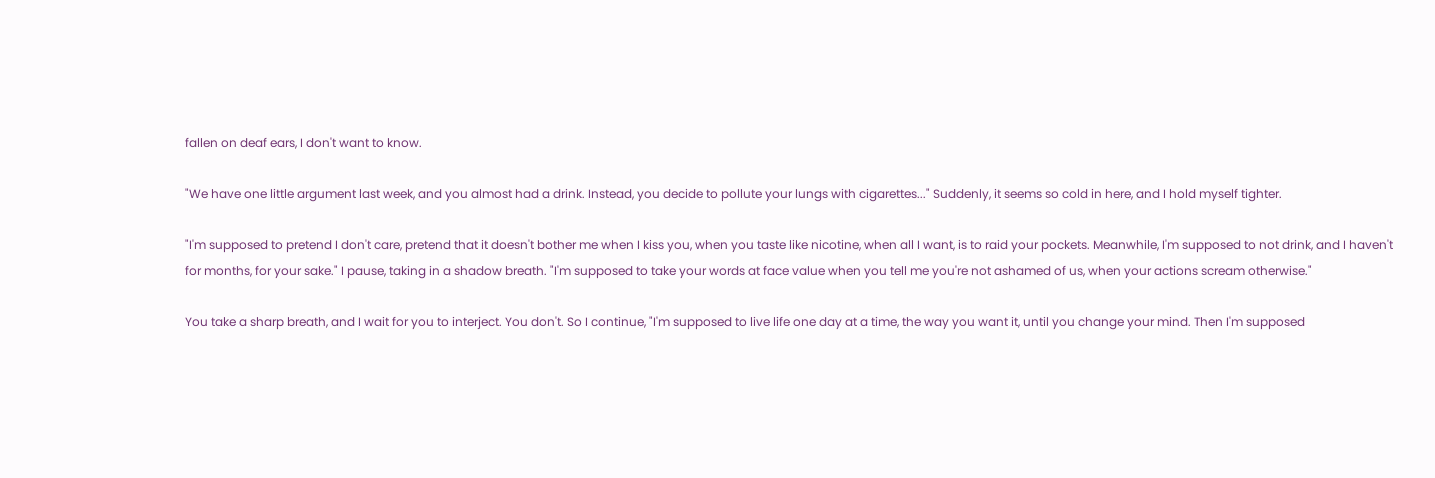fallen on deaf ears, I don't want to know.

"We have one little argument last week, and you almost had a drink. Instead, you decide to pollute your lungs with cigarettes..." Suddenly, it seems so cold in here, and I hold myself tighter.

"I'm supposed to pretend I don't care, pretend that it doesn't bother me when I kiss you, when you taste like nicotine, when all I want, is to raid your pockets. Meanwhile, I'm supposed to not drink, and I haven't for months, for your sake." I pause, taking in a shadow breath. "I'm supposed to take your words at face value when you tell me you're not ashamed of us, when your actions scream otherwise."

You take a sharp breath, and I wait for you to interject. You don't. So I continue, "I'm supposed to live life one day at a time, the way you want it, until you change your mind. Then I'm supposed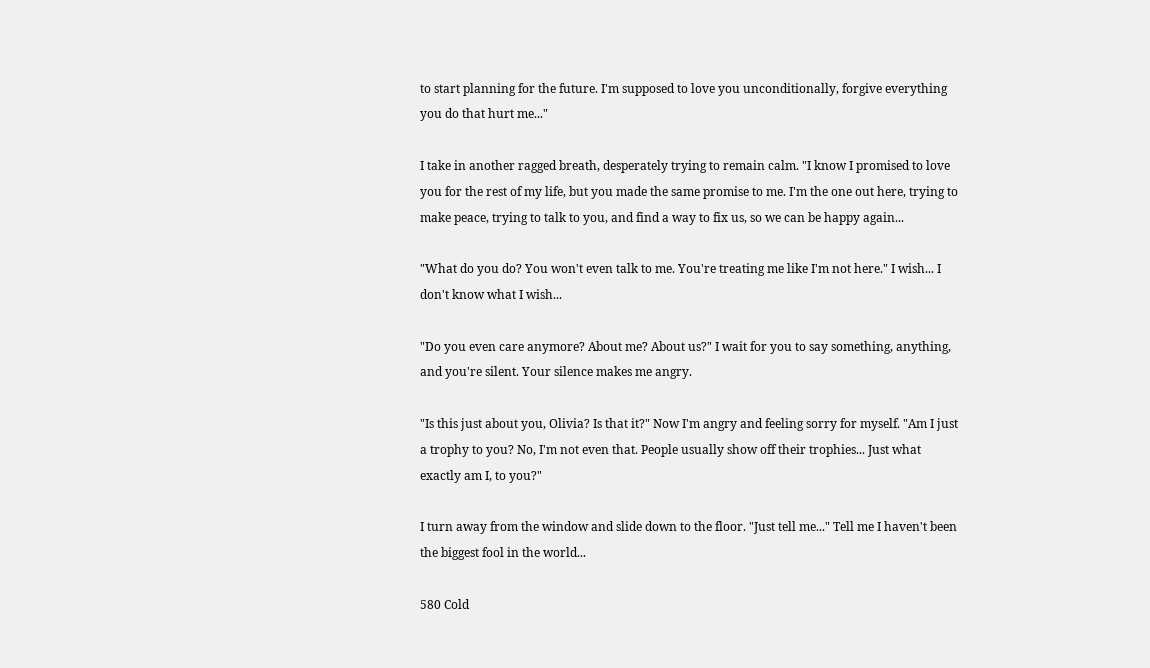to start planning for the future. I'm supposed to love you unconditionally, forgive everything you do that hurt me..."

I take in another ragged breath, desperately trying to remain calm. "I know I promised to love you for the rest of my life, but you made the same promise to me. I'm the one out here, trying to make peace, trying to talk to you, and find a way to fix us, so we can be happy again...

"What do you do? You won't even talk to me. You're treating me like I'm not here." I wish... I don't know what I wish...

"Do you even care anymore? About me? About us?" I wait for you to say something, anything, and you're silent. Your silence makes me angry.

"Is this just about you, Olivia? Is that it?" Now I'm angry and feeling sorry for myself. "Am I just a trophy to you? No, I'm not even that. People usually show off their trophies... Just what exactly am I, to you?"

I turn away from the window and slide down to the floor. "Just tell me..." Tell me I haven't been the biggest fool in the world...

580 Cold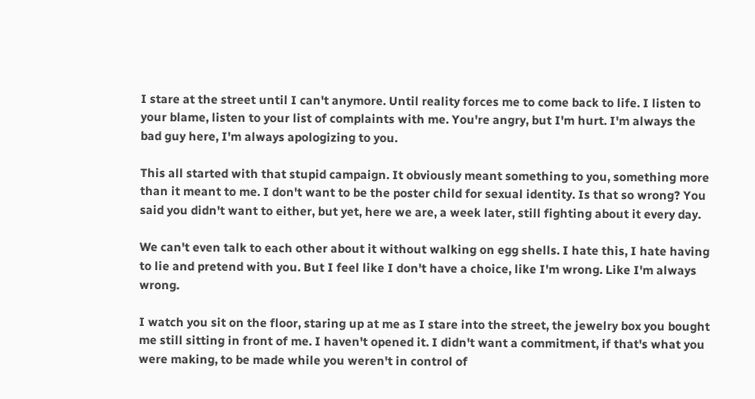I stare at the street until I can't anymore. Until reality forces me to come back to life. I listen to your blame, listen to your list of complaints with me. You're angry, but I'm hurt. I'm always the bad guy here, I'm always apologizing to you.

This all started with that stupid campaign. It obviously meant something to you, something more than it meant to me. I don't want to be the poster child for sexual identity. Is that so wrong? You said you didn't want to either, but yet, here we are, a week later, still fighting about it every day.

We can't even talk to each other about it without walking on egg shells. I hate this, I hate having to lie and pretend with you. But I feel like I don't have a choice, like I'm wrong. Like I'm always wrong.

I watch you sit on the floor, staring up at me as I stare into the street, the jewelry box you bought me still sitting in front of me. I haven't opened it. I didn't want a commitment, if that's what you were making, to be made while you weren't in control of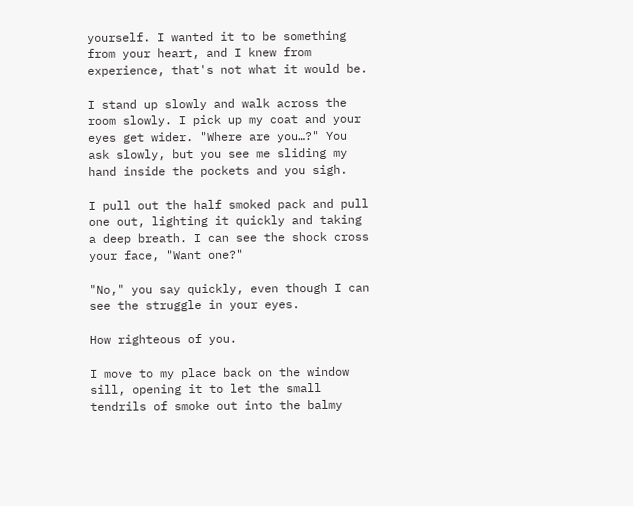yourself. I wanted it to be something from your heart, and I knew from experience, that's not what it would be.

I stand up slowly and walk across the room slowly. I pick up my coat and your eyes get wider. "Where are you…?" You ask slowly, but you see me sliding my hand inside the pockets and you sigh.

I pull out the half smoked pack and pull one out, lighting it quickly and taking a deep breath. I can see the shock cross your face, "Want one?"

"No," you say quickly, even though I can see the struggle in your eyes.

How righteous of you.

I move to my place back on the window sill, opening it to let the small tendrils of smoke out into the balmy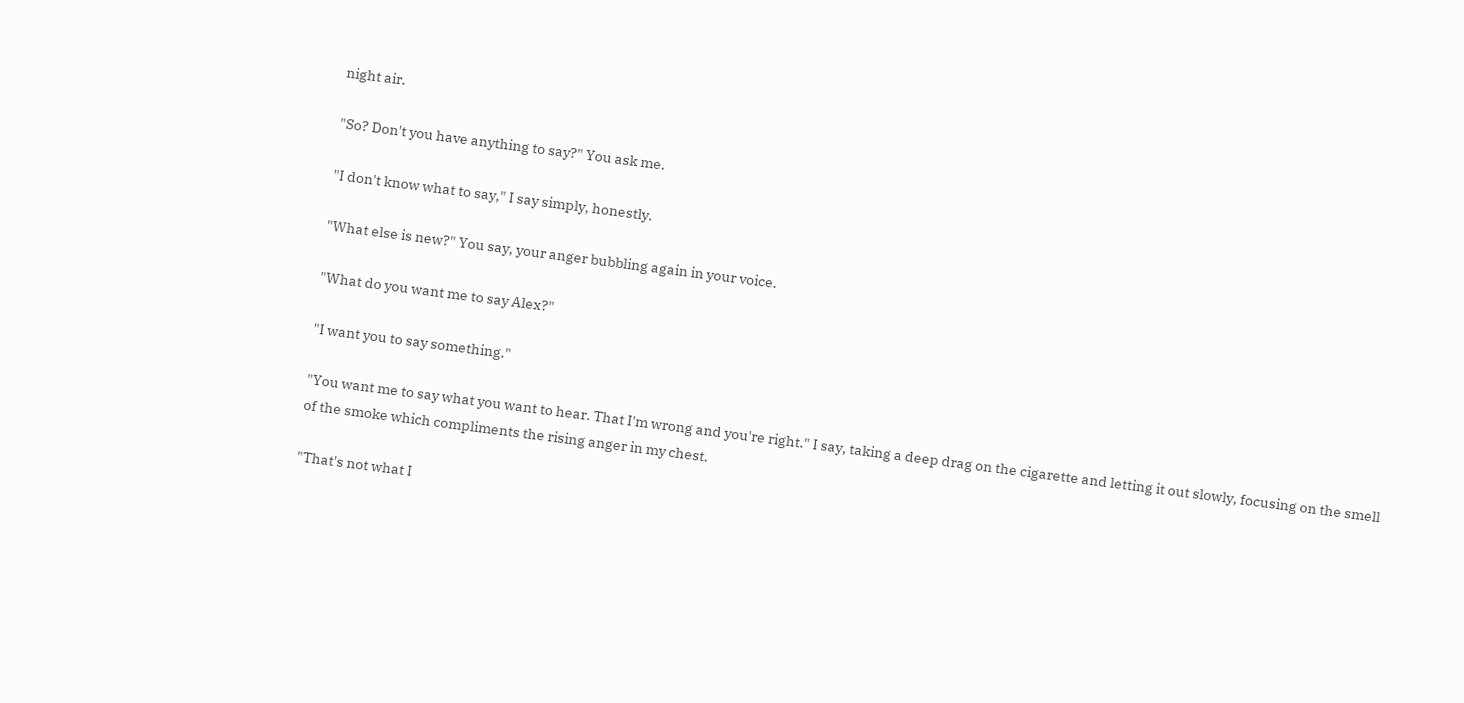night air.

"So? Don't you have anything to say?" You ask me.

"I don't know what to say," I say simply, honestly.

"What else is new?" You say, your anger bubbling again in your voice.

"What do you want me to say Alex?"

"I want you to say something."

"You want me to say what you want to hear. That I'm wrong and you're right." I say, taking a deep drag on the cigarette and letting it out slowly, focusing on the smell of the smoke which compliments the rising anger in my chest.

"That's not what I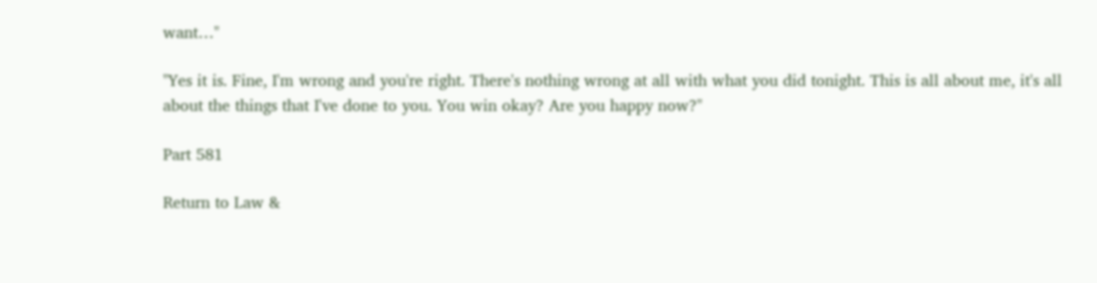want…"

"Yes it is. Fine, I'm wrong and you're right. There's nothing wrong at all with what you did tonight. This is all about me, it's all about the things that I've done to you. You win okay? Are you happy now?"

Part 581

Return to Law &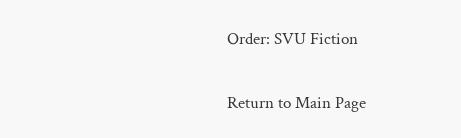Order: SVU Fiction

Return to Main Page